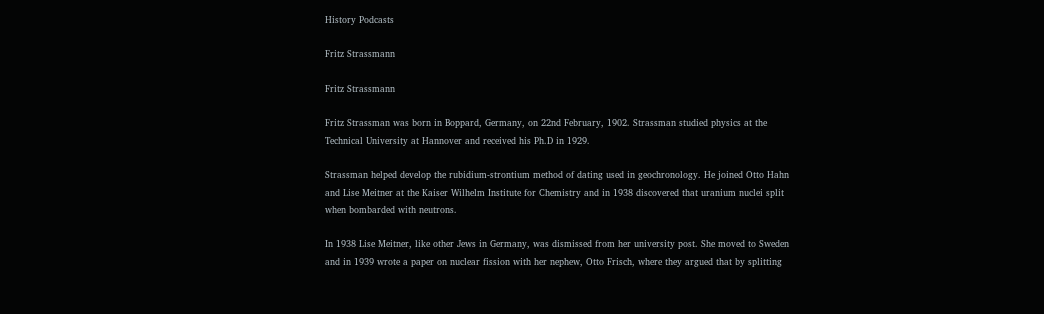History Podcasts

Fritz Strassmann

Fritz Strassmann

Fritz Strassman was born in Boppard, Germany, on 22nd February, 1902. Strassman studied physics at the Technical University at Hannover and received his Ph.D in 1929.

Strassman helped develop the rubidium-strontium method of dating used in geochronology. He joined Otto Hahn and Lise Meitner at the Kaiser Wilhelm Institute for Chemistry and in 1938 discovered that uranium nuclei split when bombarded with neutrons.

In 1938 Lise Meitner, like other Jews in Germany, was dismissed from her university post. She moved to Sweden and in 1939 wrote a paper on nuclear fission with her nephew, Otto Frisch, where they argued that by splitting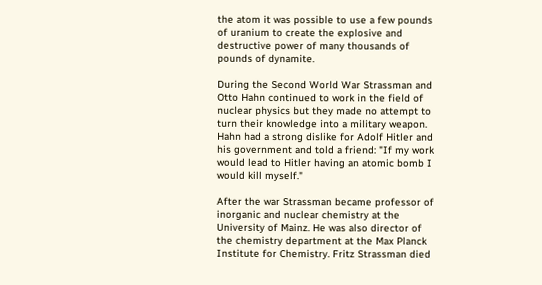the atom it was possible to use a few pounds of uranium to create the explosive and destructive power of many thousands of pounds of dynamite.

During the Second World War Strassman and Otto Hahn continued to work in the field of nuclear physics but they made no attempt to turn their knowledge into a military weapon. Hahn had a strong dislike for Adolf Hitler and his government and told a friend: "If my work would lead to Hitler having an atomic bomb I would kill myself."

After the war Strassman became professor of inorganic and nuclear chemistry at the University of Mainz. He was also director of the chemistry department at the Max Planck Institute for Chemistry. Fritz Strassman died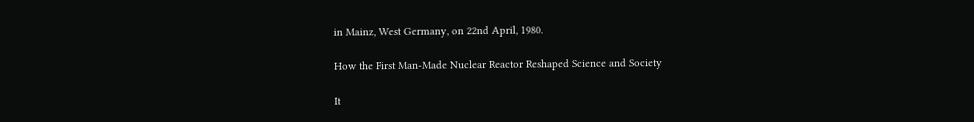in Mainz, West Germany, on 22nd April, 1980.

How the First Man-Made Nuclear Reactor Reshaped Science and Society

It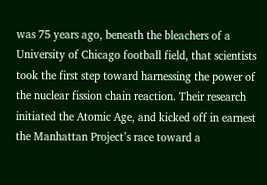was 75 years ago, beneath the bleachers of a University of Chicago football field, that scientists took the first step toward harnessing the power of the nuclear fission chain reaction. Their research initiated the Atomic Age, and kicked off in earnest the Manhattan Project’s race toward a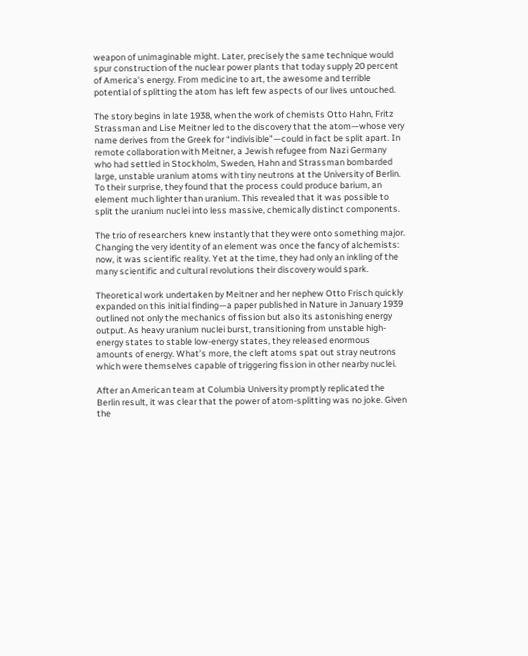weapon of unimaginable might. Later, precisely the same technique would spur construction of the nuclear power plants that today supply 20 percent of America’s energy. From medicine to art, the awesome and terrible potential of splitting the atom has left few aspects of our lives untouched.

The story begins in late 1938, when the work of chemists Otto Hahn, Fritz Strassman and Lise Meitner led to the discovery that the atom—whose very name derives from the Greek for “indivisible”—could in fact be split apart. In remote collaboration with Meitner, a Jewish refugee from Nazi Germany who had settled in Stockholm, Sweden, Hahn and Strassman bombarded large, unstable uranium atoms with tiny neutrons at the University of Berlin. To their surprise, they found that the process could produce barium, an element much lighter than uranium. This revealed that it was possible to split the uranium nuclei into less massive, chemically distinct components.

The trio of researchers knew instantly that they were onto something major. Changing the very identity of an element was once the fancy of alchemists: now, it was scientific reality. Yet at the time, they had only an inkling of the many scientific and cultural revolutions their discovery would spark.

Theoretical work undertaken by Meitner and her nephew Otto Frisch quickly expanded on this initial finding—a paper published in Nature in January 1939 outlined not only the mechanics of fission but also its astonishing energy output. As heavy uranium nuclei burst, transitioning from unstable high-energy states to stable low-energy states, they released enormous amounts of energy. What’s more, the cleft atoms spat out stray neutrons which were themselves capable of triggering fission in other nearby nuclei.

After an American team at Columbia University promptly replicated the Berlin result, it was clear that the power of atom-splitting was no joke. Given the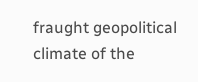fraught geopolitical climate of the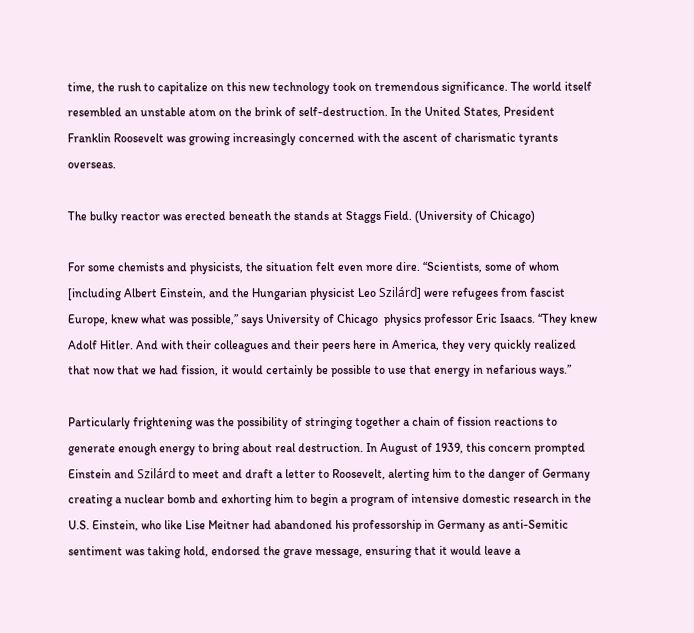time, the rush to capitalize on this new technology took on tremendous significance. The world itself resembled an unstable atom on the brink of self-destruction. In the United States, President Franklin Roosevelt was growing increasingly concerned with the ascent of charismatic tyrants overseas.

The bulky reactor was erected beneath the stands at Staggs Field. (University of Chicago)

For some chemists and physicists, the situation felt even more dire. “Scientists, some of whom [including Albert Einstein, and the Hungarian physicist Leo Szilárd] were refugees from fascist Europe, knew what was possible,” says University of Chicago  physics professor Eric Isaacs. “They knew Adolf Hitler. And with their colleagues and their peers here in America, they very quickly realized that now that we had fission, it would certainly be possible to use that energy in nefarious ways.”

Particularly frightening was the possibility of stringing together a chain of fission reactions to generate enough energy to bring about real destruction. In August of 1939, this concern prompted Einstein and Szilárd to meet and draft a letter to Roosevelt, alerting him to the danger of Germany creating a nuclear bomb and exhorting him to begin a program of intensive domestic research in the U.S. Einstein, who like Lise Meitner had abandoned his professorship in Germany as anti-Semitic sentiment was taking hold, endorsed the grave message, ensuring that it would leave a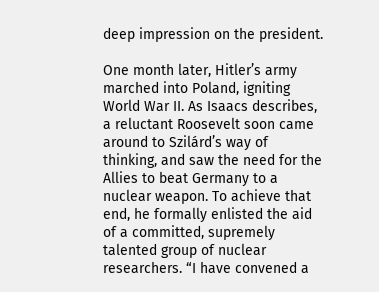deep impression on the president.

One month later, Hitler’s army marched into Poland, igniting World War II. As Isaacs describes, a reluctant Roosevelt soon came around to Szilárd’s way of thinking, and saw the need for the Allies to beat Germany to a nuclear weapon. To achieve that end, he formally enlisted the aid of a committed, supremely talented group of nuclear researchers. “I have convened a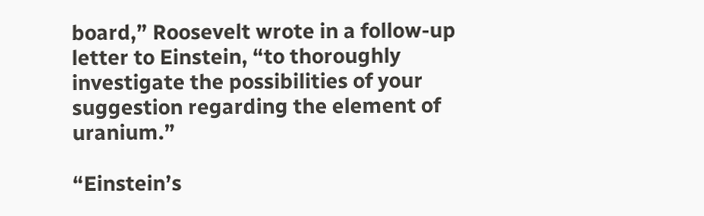board,” Roosevelt wrote in a follow-up letter to Einstein, “to thoroughly investigate the possibilities of your suggestion regarding the element of uranium.”

“Einstein’s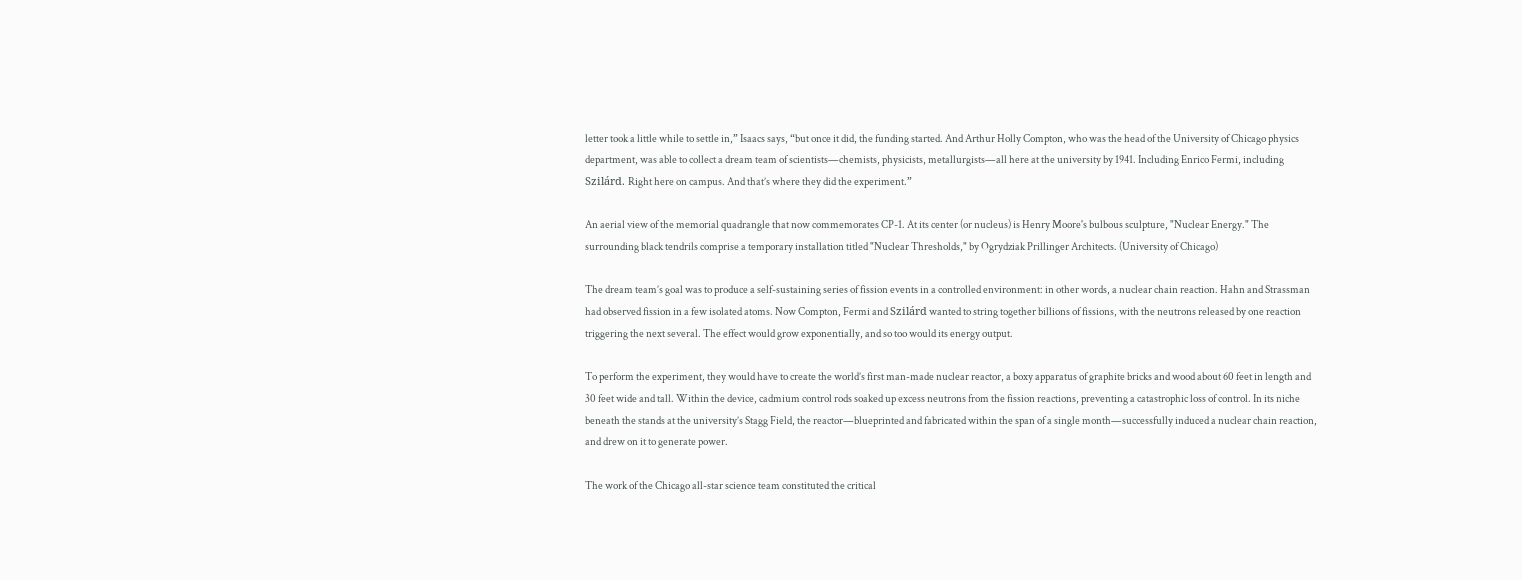letter took a little while to settle in,” Isaacs says, “but once it did, the funding started. And Arthur Holly Compton, who was the head of the University of Chicago physics department, was able to collect a dream team of scientists—chemists, physicists, metallurgists—all here at the university by 1941. Including Enrico Fermi, including Szilárd. Right here on campus. And that’s where they did the experiment.”

An aerial view of the memorial quadrangle that now commemorates CP-1. At its center (or nucleus) is Henry Moore's bulbous sculpture, "Nuclear Energy." The surrounding black tendrils comprise a temporary installation titled "Nuclear Thresholds," by Ogrydziak Prillinger Architects. (University of Chicago)

The dream team’s goal was to produce a self-sustaining series of fission events in a controlled environment: in other words, a nuclear chain reaction. Hahn and Strassman had observed fission in a few isolated atoms. Now Compton, Fermi and Szilárd wanted to string together billions of fissions, with the neutrons released by one reaction triggering the next several. The effect would grow exponentially, and so too would its energy output.

To perform the experiment, they would have to create the world’s first man-made nuclear reactor, a boxy apparatus of graphite bricks and wood about 60 feet in length and 30 feet wide and tall. Within the device, cadmium control rods soaked up excess neutrons from the fission reactions, preventing a catastrophic loss of control. In its niche beneath the stands at the university’s Stagg Field, the reactor—blueprinted and fabricated within the span of a single month—successfully induced a nuclear chain reaction, and drew on it to generate power.

The work of the Chicago all-star science team constituted the critical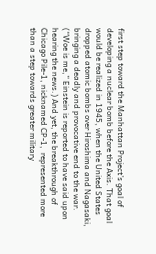first step toward the Manhattan Project’s goal of developing a nuclear bomb before the Axis. That goal would be realized in 1945, when the United States dropped atomic bombs over Hiroshima and Nagasaki, bringing a deadly and provocative end to the war. (“Woe is me,” Einstein is reported to have said upon hearing the news.) And yet, the breakthrough of Chicago Pile-1, nicknamed CP-1,  represented more than a step towards greater military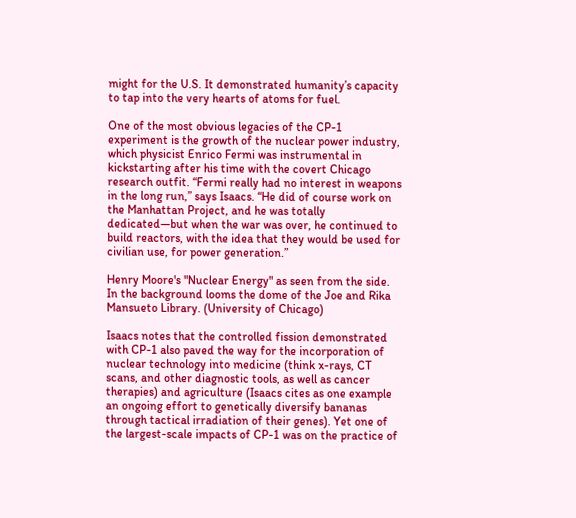might for the U.S. It demonstrated humanity’s capacity to tap into the very hearts of atoms for fuel.

One of the most obvious legacies of the CP-1 experiment is the growth of the nuclear power industry, which physicist Enrico Fermi was instrumental in kickstarting after his time with the covert Chicago research outfit. “Fermi really had no interest in weapons in the long run,” says Isaacs. “He did of course work on the Manhattan Project, and he was totally dedicated—but when the war was over, he continued to build reactors, with the idea that they would be used for civilian use, for power generation.”

Henry Moore's "Nuclear Energy" as seen from the side. In the background looms the dome of the Joe and Rika Mansueto Library. (University of Chicago)

Isaacs notes that the controlled fission demonstrated with CP-1 also paved the way for the incorporation of nuclear technology into medicine (think x-rays, CT scans, and other diagnostic tools, as well as cancer therapies) and agriculture (Isaacs cites as one example an ongoing effort to genetically diversify bananas through tactical irradiation of their genes). Yet one of the largest-scale impacts of CP-1 was on the practice of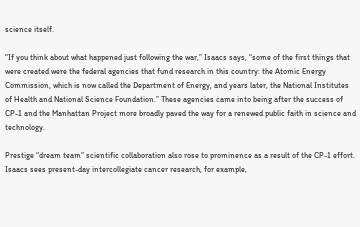science itself.

“If you think about what happened just following the war,” Isaacs says, “some of the first things that were created were the federal agencies that fund research in this country: the Atomic Energy Commission, which is now called the Department of Energy, and years later, the National Institutes of Health and National Science Foundation.” These agencies came into being after the success of CP-1 and the Manhattan Project more broadly paved the way for a renewed public faith in science and technology.

Prestige “dream team” scientific collaboration also rose to prominence as a result of the CP-1 effort. Isaacs sees present-day intercollegiate cancer research, for example,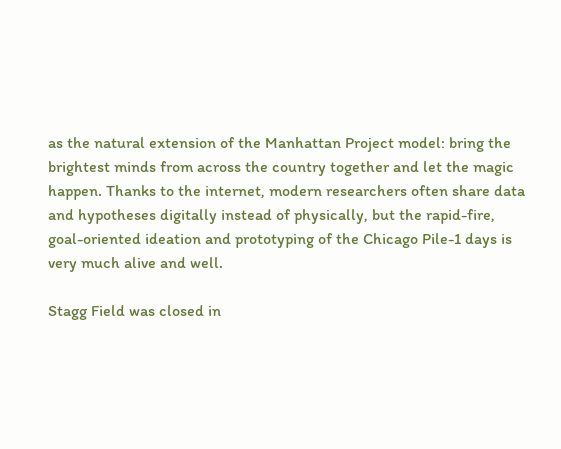as the natural extension of the Manhattan Project model: bring the brightest minds from across the country together and let the magic happen. Thanks to the internet, modern researchers often share data and hypotheses digitally instead of physically, but the rapid-fire, goal-oriented ideation and prototyping of the Chicago Pile-1 days is very much alive and well.

Stagg Field was closed in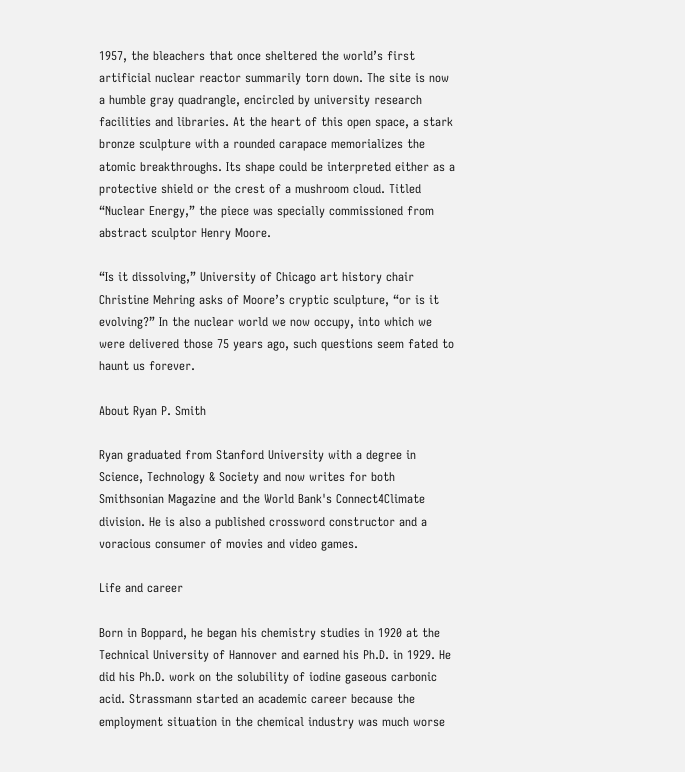1957, the bleachers that once sheltered the world’s first artificial nuclear reactor summarily torn down. The site is now a humble gray quadrangle, encircled by university research facilities and libraries. At the heart of this open space, a stark bronze sculpture with a rounded carapace memorializes the atomic breakthroughs. Its shape could be interpreted either as a protective shield or the crest of a mushroom cloud. Titled “Nuclear Energy,” the piece was specially commissioned from abstract sculptor Henry Moore.

“Is it dissolving,” University of Chicago art history chair Christine Mehring asks of Moore’s cryptic sculpture, “or is it evolving?” In the nuclear world we now occupy, into which we were delivered those 75 years ago, such questions seem fated to haunt us forever.

About Ryan P. Smith

Ryan graduated from Stanford University with a degree in Science, Technology & Society and now writes for both Smithsonian Magazine and the World Bank's Connect4Climate division. He is also a published crossword constructor and a voracious consumer of movies and video games.

Life and career

Born in Boppard, he began his chemistry studies in 1920 at the Technical University of Hannover and earned his Ph.D. in 1929. He did his Ph.D. work on the solubility of iodine gaseous carbonic acid. Strassmann started an academic career because the employment situation in the chemical industry was much worse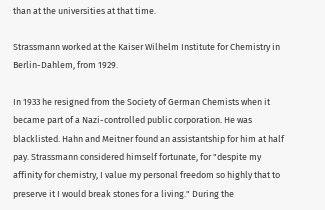than at the universities at that time.

Strassmann worked at the Kaiser Wilhelm Institute for Chemistry in Berlin-Dahlem, from 1929.

In 1933 he resigned from the Society of German Chemists when it became part of a Nazi-controlled public corporation. He was blacklisted. Hahn and Meitner found an assistantship for him at half pay. Strassmann considered himself fortunate, for "despite my affinity for chemistry, I value my personal freedom so highly that to preserve it I would break stones for a living." During the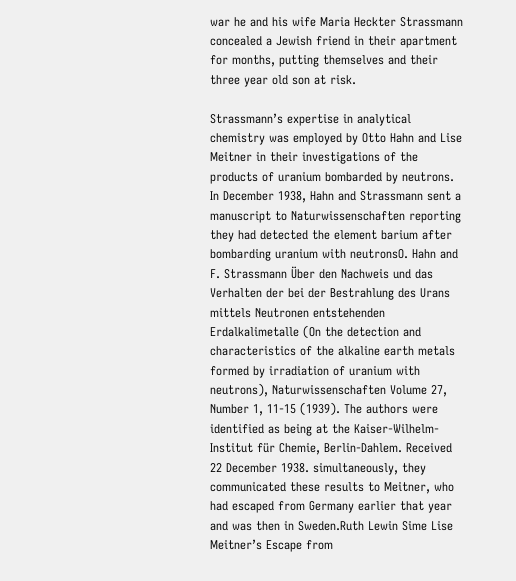war he and his wife Maria Heckter Strassmann concealed a Jewish friend in their apartment for months, putting themselves and their three year old son at risk.

Strassmann’s expertise in analytical chemistry was employed by Otto Hahn and Lise Meitner in their investigations of the products of uranium bombarded by neutrons. In December 1938, Hahn and Strassmann sent a manuscript to Naturwissenschaften reporting they had detected the element barium after bombarding uranium with neutronsO. Hahn and F. Strassmann Über den Nachweis und das Verhalten der bei der Bestrahlung des Urans mittels Neutronen entstehenden Erdalkalimetalle (On the detection and characteristics of the alkaline earth metals formed by irradiation of uranium with neutrons), Naturwissenschaften Volume 27, Number 1, 11-15 (1939). The authors were identified as being at the Kaiser-Wilhelm-Institut für Chemie, Berlin-Dahlem. Received 22 December 1938. simultaneously, they communicated these results to Meitner, who had escaped from Germany earlier that year and was then in Sweden.Ruth Lewin Sime Lise Meitner’s Escape from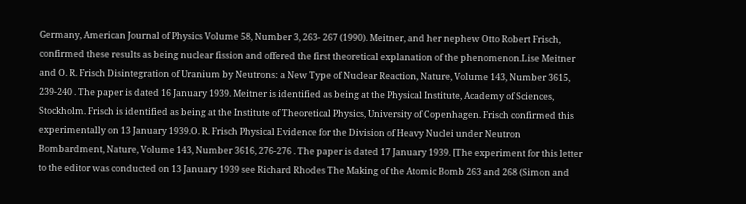Germany, American Journal of Physics Volume 58, Number 3, 263- 267 (1990). Meitner, and her nephew Otto Robert Frisch, confirmed these results as being nuclear fission and offered the first theoretical explanation of the phenomenon.Lise Meitner and O. R. Frisch Disintegration of Uranium by Neutrons: a New Type of Nuclear Reaction, Nature, Volume 143, Number 3615, 239-240 . The paper is dated 16 January 1939. Meitner is identified as being at the Physical Institute, Academy of Sciences, Stockholm. Frisch is identified as being at the Institute of Theoretical Physics, University of Copenhagen. Frisch confirmed this experimentally on 13 January 1939.O. R. Frisch Physical Evidence for the Division of Heavy Nuclei under Neutron Bombardment, Nature, Volume 143, Number 3616, 276-276 . The paper is dated 17 January 1939. [The experiment for this letter to the editor was conducted on 13 January 1939 see Richard Rhodes The Making of the Atomic Bomb 263 and 268 (Simon and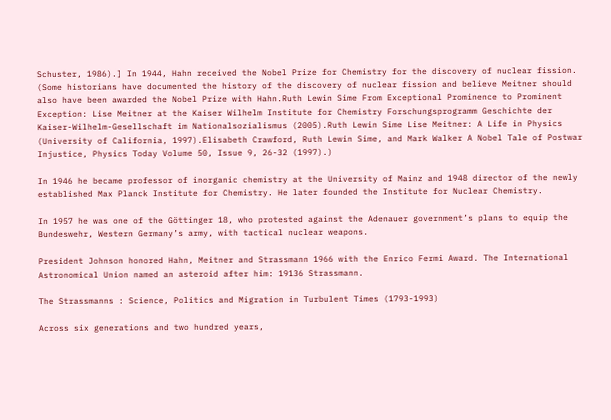Schuster, 1986).] In 1944, Hahn received the Nobel Prize for Chemistry for the discovery of nuclear fission. (Some historians have documented the history of the discovery of nuclear fission and believe Meitner should also have been awarded the Nobel Prize with Hahn.Ruth Lewin Sime From Exceptional Prominence to Prominent Exception: Lise Meitner at the Kaiser Wilhelm Institute for Chemistry Forschungsprogramm Geschichte der Kaiser-Wilhelm-Gesellschaft im Nationalsozialismus (2005).Ruth Lewin Sime Lise Meitner: A Life in Physics (University of California, 1997).Elisabeth Crawford, Ruth Lewin Sime, and Mark Walker A Nobel Tale of Postwar Injustice, Physics Today Volume 50, Issue 9, 26-32 (1997).)

In 1946 he became professor of inorganic chemistry at the University of Mainz and 1948 director of the newly established Max Planck Institute for Chemistry. He later founded the Institute for Nuclear Chemistry.

In 1957 he was one of the Göttinger 18, who protested against the Adenauer government’s plans to equip the Bundeswehr, Western Germany’s army, with tactical nuclear weapons.

President Johnson honored Hahn, Meitner and Strassmann 1966 with the Enrico Fermi Award. The International Astronomical Union named an asteroid after him: 19136 Strassmann.

The Strassmanns : Science, Politics and Migration in Turbulent Times (1793-1993)

Across six generations and two hundred years,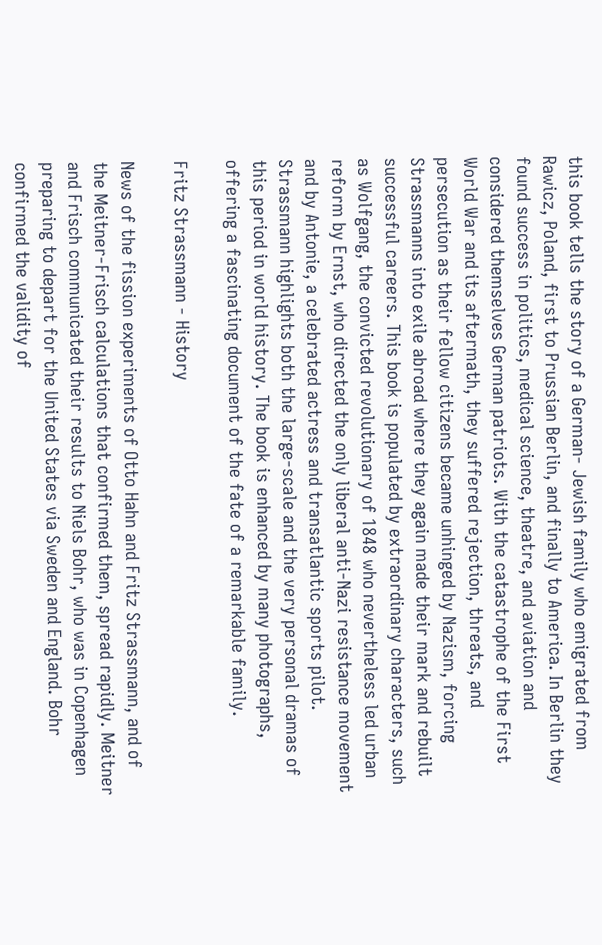this book tells the story of a German- Jewish family who emigrated from Rawicz, Poland, first to Prussian Berlin, and finally to America. In Berlin they found success in politics, medical science, theatre, and aviation and considered themselves German patriots. With the catastrophe of the First World War and its aftermath, they suffered rejection, threats, and persecution as their fellow citizens became unhinged by Nazism, forcing Strassmanns into exile abroad where they again made their mark and rebuilt successful careers. This book is populated by extraordinary characters, such as Wolfgang, the convicted revolutionary of 1848 who nevertheless led urban reform by Ernst, who directed the only liberal anti-Nazi resistance movement and by Antonie, a celebrated actress and transatlantic sports pilot. Strassmann highlights both the large-scale and the very personal dramas of this period in world history. The book is enhanced by many photographs, offering a fascinating document of the fate of a remarkable family.

Fritz Strassmann - History

News of the fission experiments of Otto Hahn and Fritz Strassmann, and of the Meitner-Frisch calculations that confirmed them, spread rapidly. Meitner and Frisch communicated their results to Niels Bohr, who was in Copenhagen preparing to depart for the United States via Sweden and England. Bohr confirmed the validity of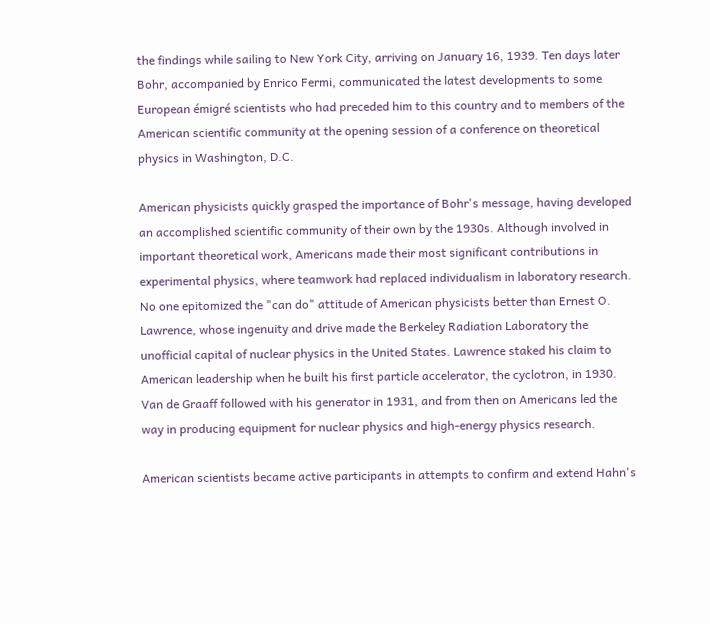the findings while sailing to New York City, arriving on January 16, 1939. Ten days later Bohr, accompanied by Enrico Fermi, communicated the latest developments to some European émigré scientists who had preceded him to this country and to members of the American scientific community at the opening session of a conference on theoretical physics in Washington, D.C.

American physicists quickly grasped the importance of Bohr's message, having developed an accomplished scientific community of their own by the 1930s. Although involved in important theoretical work, Americans made their most significant contributions in experimental physics, where teamwork had replaced individualism in laboratory research. No one epitomized the "can do" attitude of American physicists better than Ernest O. Lawrence, whose ingenuity and drive made the Berkeley Radiation Laboratory the unofficial capital of nuclear physics in the United States. Lawrence staked his claim to American leadership when he built his first particle accelerator, the cyclotron, in 1930. Van de Graaff followed with his generator in 1931, and from then on Americans led the way in producing equipment for nuclear physics and high-energy physics research.

American scientists became active participants in attempts to confirm and extend Hahn's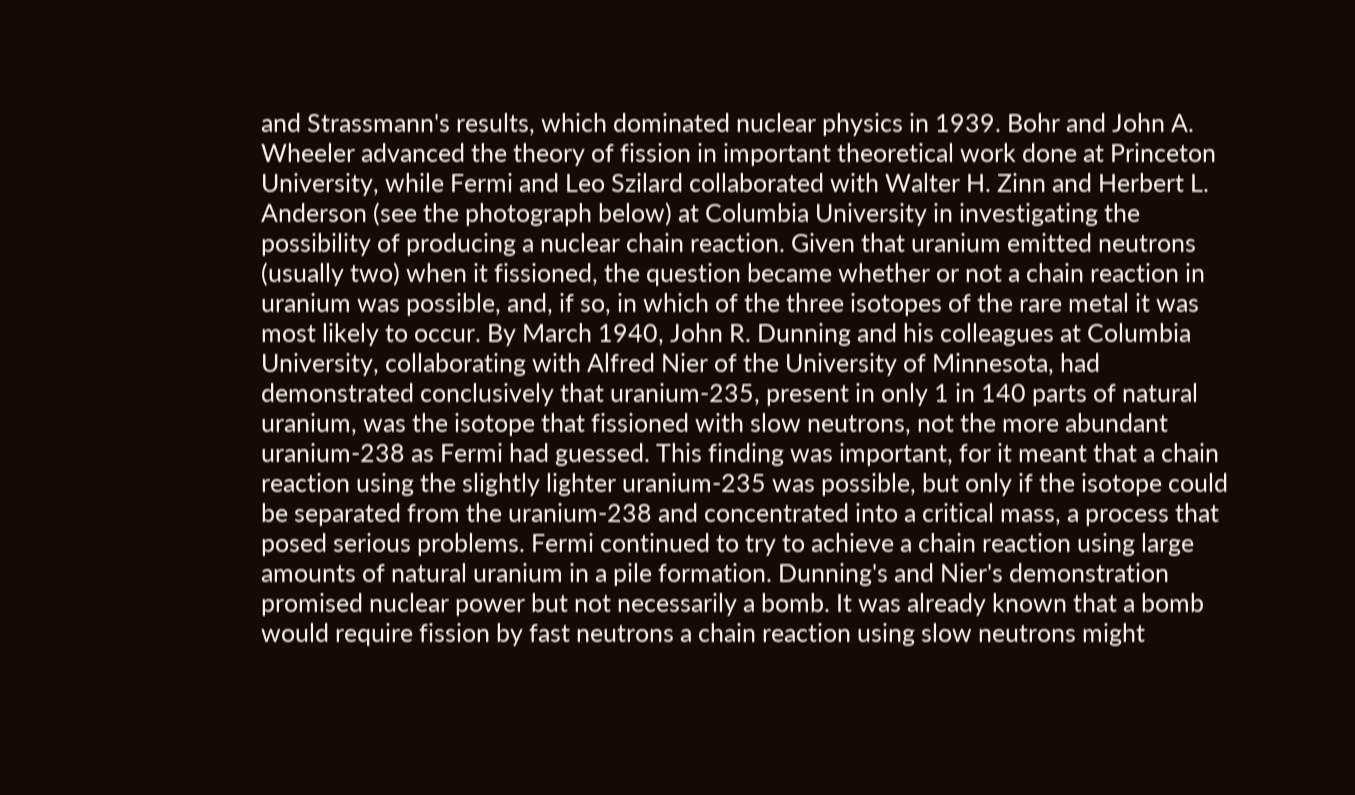and Strassmann's results, which dominated nuclear physics in 1939. Bohr and John A. Wheeler advanced the theory of fission in important theoretical work done at Princeton University, while Fermi and Leo Szilard collaborated with Walter H. Zinn and Herbert L. Anderson (see the photograph below) at Columbia University in investigating the possibility of producing a nuclear chain reaction. Given that uranium emitted neutrons (usually two) when it fissioned, the question became whether or not a chain reaction in uranium was possible, and, if so, in which of the three isotopes of the rare metal it was most likely to occur. By March 1940, John R. Dunning and his colleagues at Columbia University, collaborating with Alfred Nier of the University of Minnesota, had demonstrated conclusively that uranium-235, present in only 1 in 140 parts of natural uranium, was the isotope that fissioned with slow neutrons, not the more abundant uranium-238 as Fermi had guessed. This finding was important, for it meant that a chain reaction using the slightly lighter uranium-235 was possible, but only if the isotope could be separated from the uranium-238 and concentrated into a critical mass, a process that posed serious problems. Fermi continued to try to achieve a chain reaction using large amounts of natural uranium in a pile formation. Dunning's and Nier's demonstration promised nuclear power but not necessarily a bomb. It was already known that a bomb would require fission by fast neutrons a chain reaction using slow neutrons might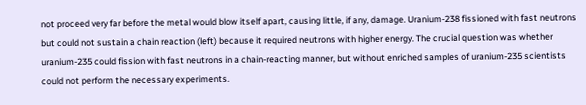not proceed very far before the metal would blow itself apart, causing little, if any, damage. Uranium-238 fissioned with fast neutrons but could not sustain a chain reaction (left) because it required neutrons with higher energy. The crucial question was whether uranium-235 could fission with fast neutrons in a chain-reacting manner, but without enriched samples of uranium-235 scientists could not perform the necessary experiments.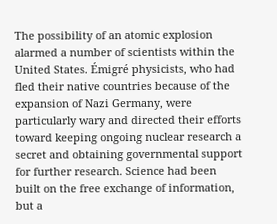The possibility of an atomic explosion alarmed a number of scientists within the United States. Émigré physicists, who had fled their native countries because of the expansion of Nazi Germany, were particularly wary and directed their efforts toward keeping ongoing nuclear research a secret and obtaining governmental support for further research. Science had been built on the free exchange of information, but a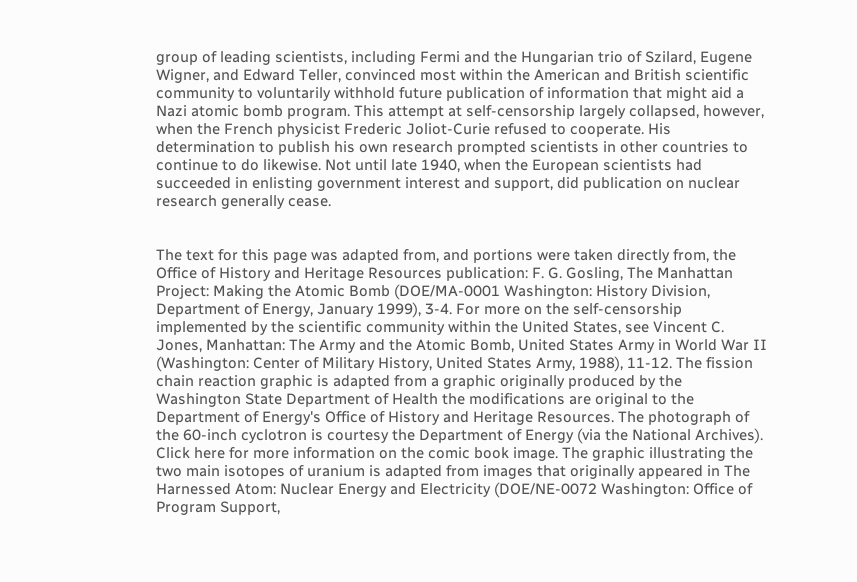group of leading scientists, including Fermi and the Hungarian trio of Szilard, Eugene Wigner, and Edward Teller, convinced most within the American and British scientific community to voluntarily withhold future publication of information that might aid a Nazi atomic bomb program. This attempt at self-censorship largely collapsed, however, when the French physicist Frederic Joliot-Curie refused to cooperate. His determination to publish his own research prompted scientists in other countries to continue to do likewise. Not until late 1940, when the European scientists had succeeded in enlisting government interest and support, did publication on nuclear research generally cease.


The text for this page was adapted from, and portions were taken directly from, the Office of History and Heritage Resources publication: F. G. Gosling, The Manhattan Project: Making the Atomic Bomb (DOE/MA-0001 Washington: History Division, Department of Energy, January 1999), 3-4. For more on the self-censorship implemented by the scientific community within the United States, see Vincent C. Jones, Manhattan: The Army and the Atomic Bomb, United States Army in World War II (Washington: Center of Military History, United States Army, 1988), 11-12. The fission chain reaction graphic is adapted from a graphic originally produced by the Washington State Department of Health the modifications are original to the Department of Energy's Office of History and Heritage Resources. The photograph of the 60-inch cyclotron is courtesy the Department of Energy (via the National Archives). Click here for more information on the comic book image. The graphic illustrating the two main isotopes of uranium is adapted from images that originally appeared in The Harnessed Atom: Nuclear Energy and Electricity (DOE/NE-0072 Washington: Office of Program Support,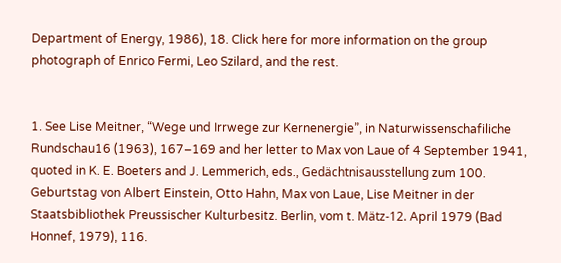Department of Energy, 1986), 18. Click here for more information on the group photograph of Enrico Fermi, Leo Szilard, and the rest.


1. See Lise Meitner, “Wege und Irrwege zur Kernenergie”, in Naturwissenschafiliche Rundschau16 (1963), 167–169 and her letter to Max von Laue of 4 September 1941, quoted in K. E. Boeters and J. Lemmerich, eds., Gedächtnisausstellung zum 100. Geburtstag von Albert Einstein, Otto Hahn, Max von Laue, Lise Meitner in der Staatsbibliothek Preussischer Kulturbesitz. Berlin, vom t. Mätz-12. April 1979 (Bad Honnef, 1979), 116.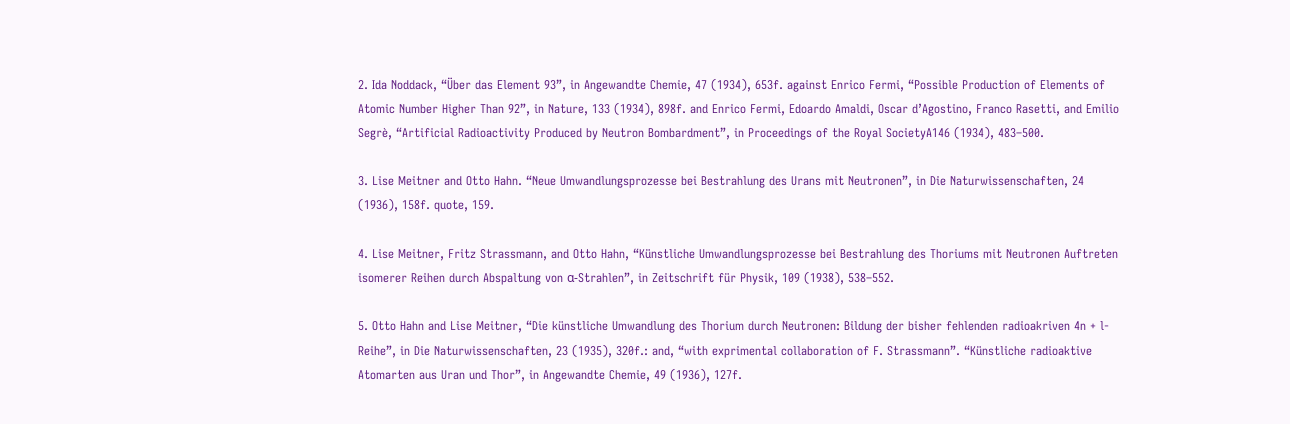2. Ida Noddack, “Über das Element 93”, in Angewandte Chemie, 47 (1934), 653f. against Enrico Fermi, “Possible Production of Elements of Atomic Number Higher Than 92”, in Nature, 133 (1934), 898f. and Enrico Fermi, Edoardo Amaldi, Oscar d’Agostino, Franco Rasetti, and Emilio Segrè, “Artificial Radioactivity Produced by Neutron Bombardment”, in Proceedings of the Royal SocietyA146 (1934), 483–500.

3. Lise Meitner and Otto Hahn. “Neue Umwandlungsprozesse bei Bestrahlung des Urans mit Neutronen”, in Die Naturwissenschaften, 24 (1936), 158f. quote, 159.

4. Lise Meitner, Fritz Strassmann, and Otto Hahn, “Künstliche Umwandlungsprozesse bei Bestrahlung des Thoriums mit Neutronen Auftreten isomerer Reihen durch Abspaltung von α-Strahlen”, in Zeitschrift für Physik, 109 (1938), 538–552.

5. Otto Hahn and Lise Meitner, “Die künstliche Umwandlung des Thorium durch Neutronen: Bildung der bisher fehlenden radioakriven 4n + l-Reihe”, in Die Naturwissenschaften, 23 (1935), 320f.: and, “with exprimental collaboration of F. Strassmann”. “Künstliche radioaktive Atomarten aus Uran und Thor”, in Angewandte Chemie, 49 (1936), 127f.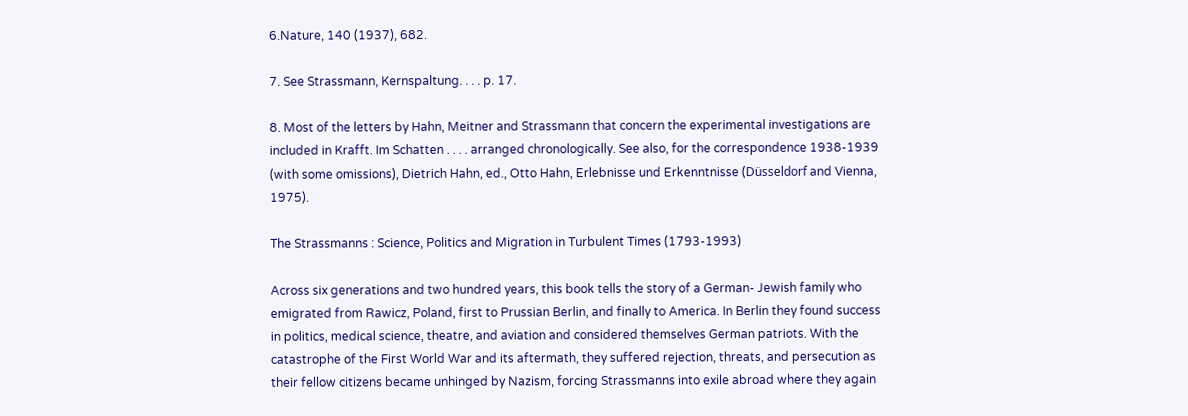6.Nature, 140 (1937), 682.

7. See Strassmann, Kernspaltung. . . . p. 17.

8. Most of the letters by Hahn, Meitner and Strassmann that concern the experimental investigations are included in Krafft. Im Schatten . . . . arranged chronologically. See also, for the correspondence 1938-1939 (with some omissions), Dietrich Hahn, ed., Otto Hahn, Erlebnisse und Erkenntnisse (Düsseldorf and Vienna, 1975).

The Strassmanns : Science, Politics and Migration in Turbulent Times (1793-1993)

Across six generations and two hundred years, this book tells the story of a German- Jewish family who emigrated from Rawicz, Poland, first to Prussian Berlin, and finally to America. In Berlin they found success in politics, medical science, theatre, and aviation and considered themselves German patriots. With the catastrophe of the First World War and its aftermath, they suffered rejection, threats, and persecution as their fellow citizens became unhinged by Nazism, forcing Strassmanns into exile abroad where they again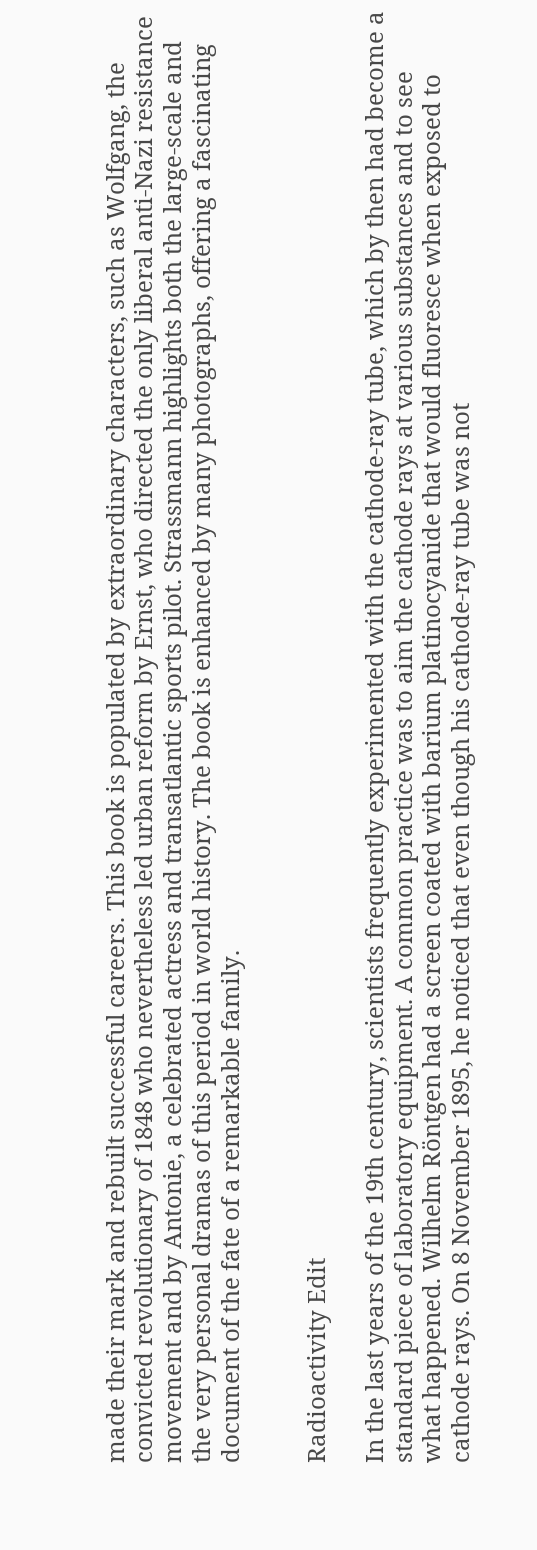made their mark and rebuilt successful careers. This book is populated by extraordinary characters, such as Wolfgang, the convicted revolutionary of 1848 who nevertheless led urban reform by Ernst, who directed the only liberal anti-Nazi resistance movement and by Antonie, a celebrated actress and transatlantic sports pilot. Strassmann highlights both the large-scale and the very personal dramas of this period in world history. The book is enhanced by many photographs, offering a fascinating document of the fate of a remarkable family.


Radioactivity Edit

In the last years of the 19th century, scientists frequently experimented with the cathode-ray tube, which by then had become a standard piece of laboratory equipment. A common practice was to aim the cathode rays at various substances and to see what happened. Wilhelm Röntgen had a screen coated with barium platinocyanide that would fluoresce when exposed to cathode rays. On 8 November 1895, he noticed that even though his cathode-ray tube was not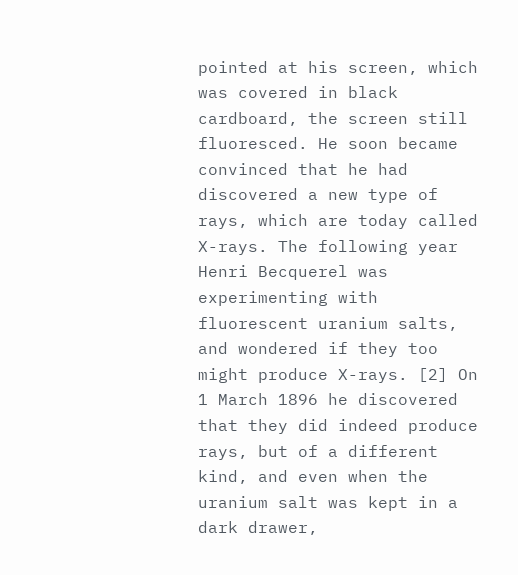pointed at his screen, which was covered in black cardboard, the screen still fluoresced. He soon became convinced that he had discovered a new type of rays, which are today called X-rays. The following year Henri Becquerel was experimenting with fluorescent uranium salts, and wondered if they too might produce X-rays. [2] On 1 March 1896 he discovered that they did indeed produce rays, but of a different kind, and even when the uranium salt was kept in a dark drawer,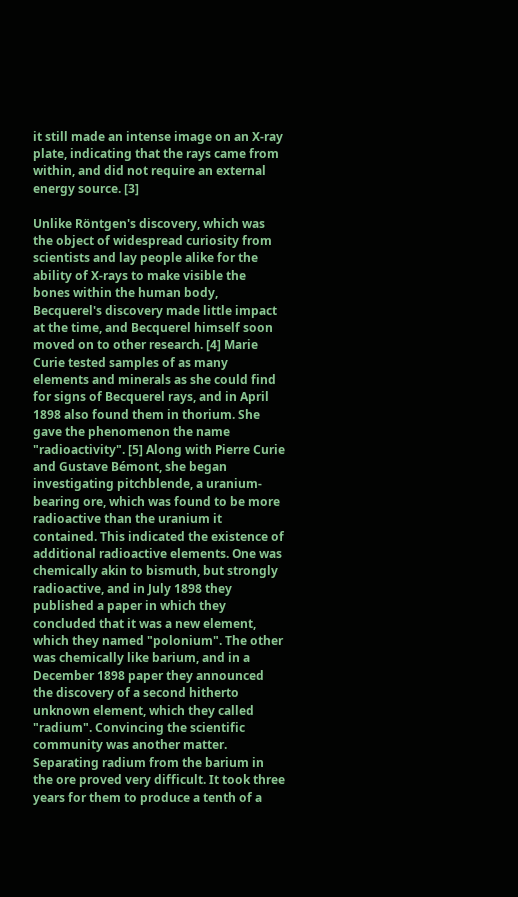it still made an intense image on an X-ray plate, indicating that the rays came from within, and did not require an external energy source. [3]

Unlike Röntgen's discovery, which was the object of widespread curiosity from scientists and lay people alike for the ability of X-rays to make visible the bones within the human body, Becquerel's discovery made little impact at the time, and Becquerel himself soon moved on to other research. [4] Marie Curie tested samples of as many elements and minerals as she could find for signs of Becquerel rays, and in April 1898 also found them in thorium. She gave the phenomenon the name "radioactivity". [5] Along with Pierre Curie and Gustave Bémont, she began investigating pitchblende, a uranium-bearing ore, which was found to be more radioactive than the uranium it contained. This indicated the existence of additional radioactive elements. One was chemically akin to bismuth, but strongly radioactive, and in July 1898 they published a paper in which they concluded that it was a new element, which they named "polonium". The other was chemically like barium, and in a December 1898 paper they announced the discovery of a second hitherto unknown element, which they called "radium". Convincing the scientific community was another matter. Separating radium from the barium in the ore proved very difficult. It took three years for them to produce a tenth of a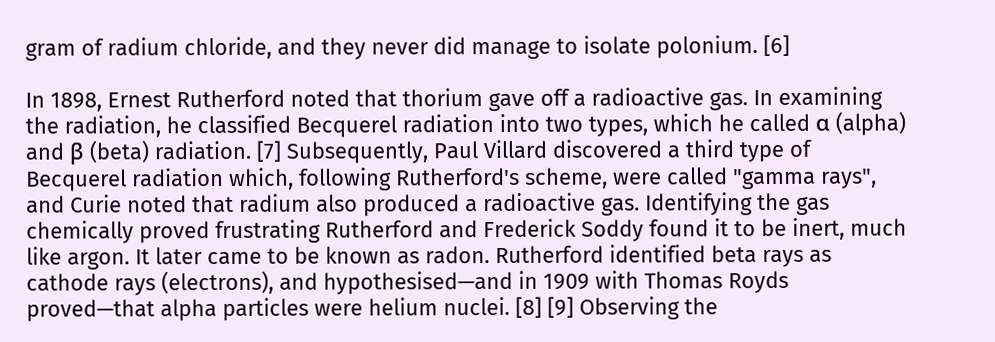gram of radium chloride, and they never did manage to isolate polonium. [6]

In 1898, Ernest Rutherford noted that thorium gave off a radioactive gas. In examining the radiation, he classified Becquerel radiation into two types, which he called α (alpha) and β (beta) radiation. [7] Subsequently, Paul Villard discovered a third type of Becquerel radiation which, following Rutherford's scheme, were called "gamma rays", and Curie noted that radium also produced a radioactive gas. Identifying the gas chemically proved frustrating Rutherford and Frederick Soddy found it to be inert, much like argon. It later came to be known as radon. Rutherford identified beta rays as cathode rays (electrons), and hypothesised—and in 1909 with Thomas Royds proved—that alpha particles were helium nuclei. [8] [9] Observing the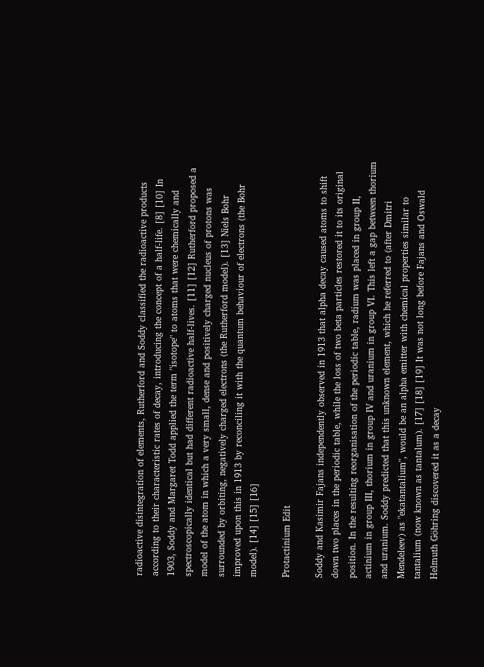radioactive disintegration of elements, Rutherford and Soddy classified the radioactive products according to their characteristic rates of decay, introducing the concept of a half-life. [8] [10] In 1903, Soddy and Margaret Todd applied the term "isotope" to atoms that were chemically and spectroscopically identical but had different radioactive half-lives. [11] [12] Rutherford proposed a model of the atom in which a very small, dense and positively charged nucleus of protons was surrounded by orbiting, negatively charged electrons (the Rutherford model). [13] Niels Bohr improved upon this in 1913 by reconciling it with the quantum behaviour of electrons (the Bohr model). [14] [15] [16]

Protactinium Edit

Soddy and Kasimir Fajans independently observed in 1913 that alpha decay caused atoms to shift down two places in the periodic table, while the loss of two beta particles restored it to its original position. In the resulting reorganisation of the periodic table, radium was placed in group II, actinium in group III, thorium in group IV and uranium in group VI. This left a gap between thorium and uranium. Soddy predicted that this unknown element, which he referred to (after Dmitri Mendeleev) as "ekatantalium", would be an alpha emitter with chemical properties similar to tantalium (now known as tantalum). [17] [18] [19] It was not long before Fajans and Oswald Helmuth Göhring discovered it as a decay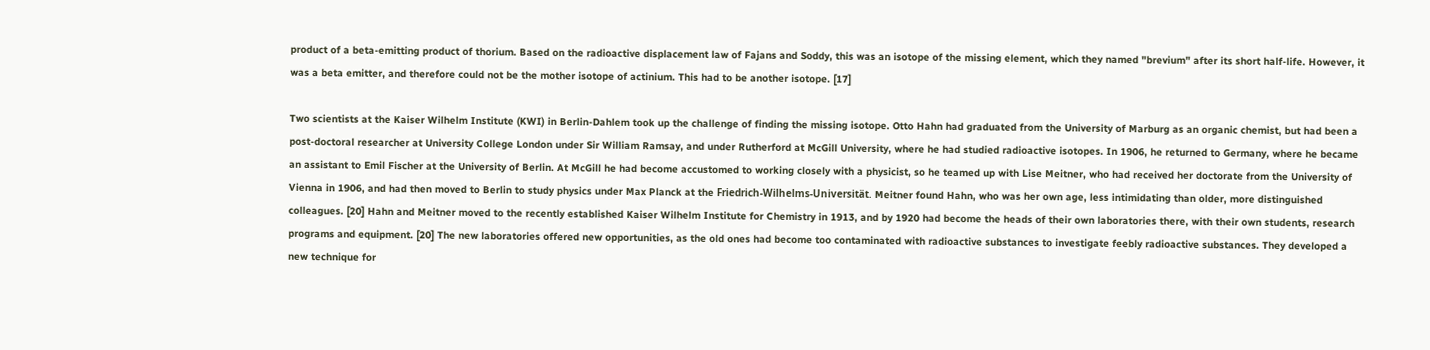product of a beta-emitting product of thorium. Based on the radioactive displacement law of Fajans and Soddy, this was an isotope of the missing element, which they named "brevium" after its short half-life. However, it was a beta emitter, and therefore could not be the mother isotope of actinium. This had to be another isotope. [17]

Two scientists at the Kaiser Wilhelm Institute (KWI) in Berlin-Dahlem took up the challenge of finding the missing isotope. Otto Hahn had graduated from the University of Marburg as an organic chemist, but had been a post-doctoral researcher at University College London under Sir William Ramsay, and under Rutherford at McGill University, where he had studied radioactive isotopes. In 1906, he returned to Germany, where he became an assistant to Emil Fischer at the University of Berlin. At McGill he had become accustomed to working closely with a physicist, so he teamed up with Lise Meitner, who had received her doctorate from the University of Vienna in 1906, and had then moved to Berlin to study physics under Max Planck at the Friedrich-Wilhelms-Universität. Meitner found Hahn, who was her own age, less intimidating than older, more distinguished colleagues. [20] Hahn and Meitner moved to the recently established Kaiser Wilhelm Institute for Chemistry in 1913, and by 1920 had become the heads of their own laboratories there, with their own students, research programs and equipment. [20] The new laboratories offered new opportunities, as the old ones had become too contaminated with radioactive substances to investigate feebly radioactive substances. They developed a new technique for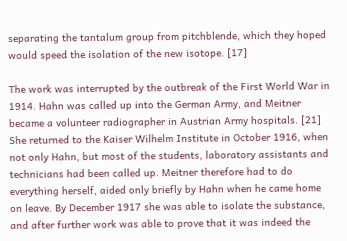separating the tantalum group from pitchblende, which they hoped would speed the isolation of the new isotope. [17]

The work was interrupted by the outbreak of the First World War in 1914. Hahn was called up into the German Army, and Meitner became a volunteer radiographer in Austrian Army hospitals. [21] She returned to the Kaiser Wilhelm Institute in October 1916, when not only Hahn, but most of the students, laboratory assistants and technicians had been called up. Meitner therefore had to do everything herself, aided only briefly by Hahn when he came home on leave. By December 1917 she was able to isolate the substance, and after further work was able to prove that it was indeed the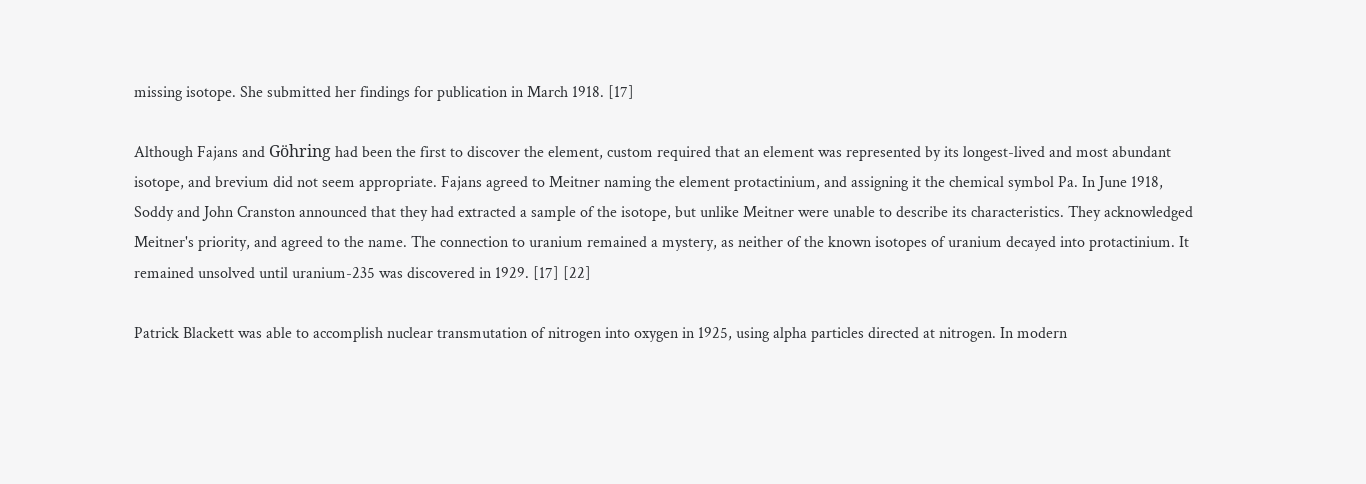missing isotope. She submitted her findings for publication in March 1918. [17]

Although Fajans and Göhring had been the first to discover the element, custom required that an element was represented by its longest-lived and most abundant isotope, and brevium did not seem appropriate. Fajans agreed to Meitner naming the element protactinium, and assigning it the chemical symbol Pa. In June 1918, Soddy and John Cranston announced that they had extracted a sample of the isotope, but unlike Meitner were unable to describe its characteristics. They acknowledged Meitner's priority, and agreed to the name. The connection to uranium remained a mystery, as neither of the known isotopes of uranium decayed into protactinium. It remained unsolved until uranium-235 was discovered in 1929. [17] [22]

Patrick Blackett was able to accomplish nuclear transmutation of nitrogen into oxygen in 1925, using alpha particles directed at nitrogen. In modern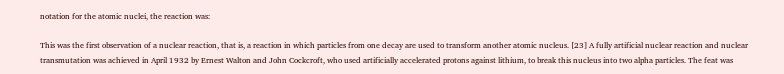notation for the atomic nuclei, the reaction was:

This was the first observation of a nuclear reaction, that is, a reaction in which particles from one decay are used to transform another atomic nucleus. [23] A fully artificial nuclear reaction and nuclear transmutation was achieved in April 1932 by Ernest Walton and John Cockcroft, who used artificially accelerated protons against lithium, to break this nucleus into two alpha particles. The feat was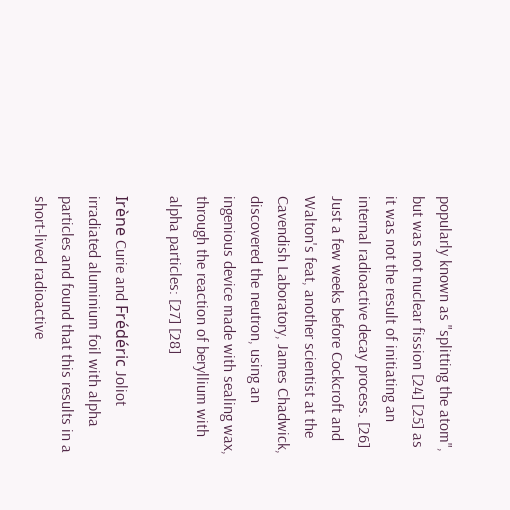popularly known as "splitting the atom", but was not nuclear fission [24] [25] as it was not the result of initiating an internal radioactive decay process. [26] Just a few weeks before Cockcroft and Walton's feat, another scientist at the Cavendish Laboratory, James Chadwick, discovered the neutron, using an ingenious device made with sealing wax, through the reaction of beryllium with alpha particles: [27] [28]

Irène Curie and Frédéric Joliot irradiated aluminium foil with alpha particles and found that this results in a short-lived radioactive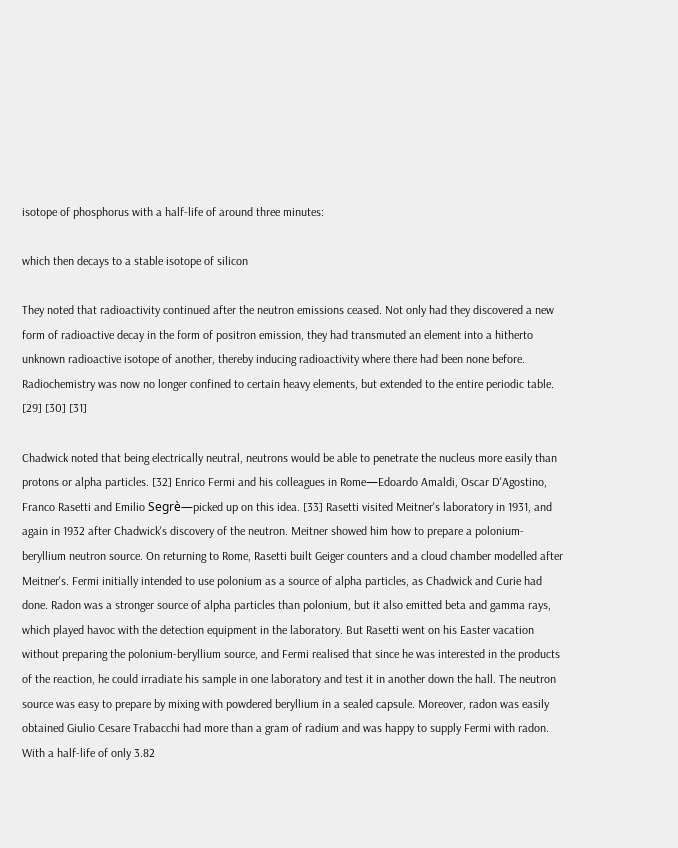isotope of phosphorus with a half-life of around three minutes:

which then decays to a stable isotope of silicon

They noted that radioactivity continued after the neutron emissions ceased. Not only had they discovered a new form of radioactive decay in the form of positron emission, they had transmuted an element into a hitherto unknown radioactive isotope of another, thereby inducing radioactivity where there had been none before. Radiochemistry was now no longer confined to certain heavy elements, but extended to the entire periodic table. [29] [30] [31]

Chadwick noted that being electrically neutral, neutrons would be able to penetrate the nucleus more easily than protons or alpha particles. [32] Enrico Fermi and his colleagues in Rome—Edoardo Amaldi, Oscar D'Agostino, Franco Rasetti and Emilio Segrè—picked up on this idea. [33] Rasetti visited Meitner's laboratory in 1931, and again in 1932 after Chadwick's discovery of the neutron. Meitner showed him how to prepare a polonium-beryllium neutron source. On returning to Rome, Rasetti built Geiger counters and a cloud chamber modelled after Meitner's. Fermi initially intended to use polonium as a source of alpha particles, as Chadwick and Curie had done. Radon was a stronger source of alpha particles than polonium, but it also emitted beta and gamma rays, which played havoc with the detection equipment in the laboratory. But Rasetti went on his Easter vacation without preparing the polonium-beryllium source, and Fermi realised that since he was interested in the products of the reaction, he could irradiate his sample in one laboratory and test it in another down the hall. The neutron source was easy to prepare by mixing with powdered beryllium in a sealed capsule. Moreover, radon was easily obtained Giulio Cesare Trabacchi had more than a gram of radium and was happy to supply Fermi with radon. With a half-life of only 3.82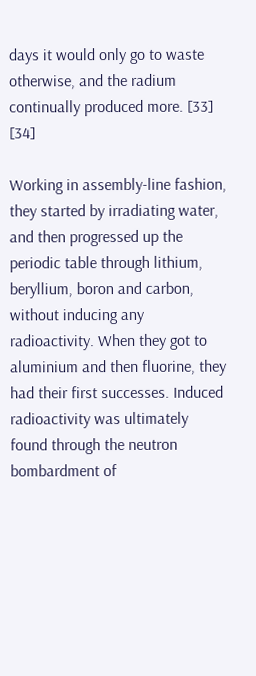days it would only go to waste otherwise, and the radium continually produced more. [33] [34]

Working in assembly-line fashion, they started by irradiating water, and then progressed up the periodic table through lithium, beryllium, boron and carbon, without inducing any radioactivity. When they got to aluminium and then fluorine, they had their first successes. Induced radioactivity was ultimately found through the neutron bombardment of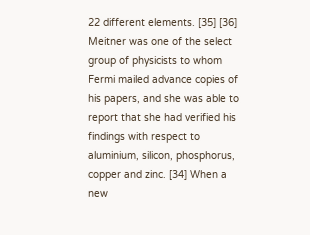22 different elements. [35] [36] Meitner was one of the select group of physicists to whom Fermi mailed advance copies of his papers, and she was able to report that she had verified his findings with respect to aluminium, silicon, phosphorus, copper and zinc. [34] When a new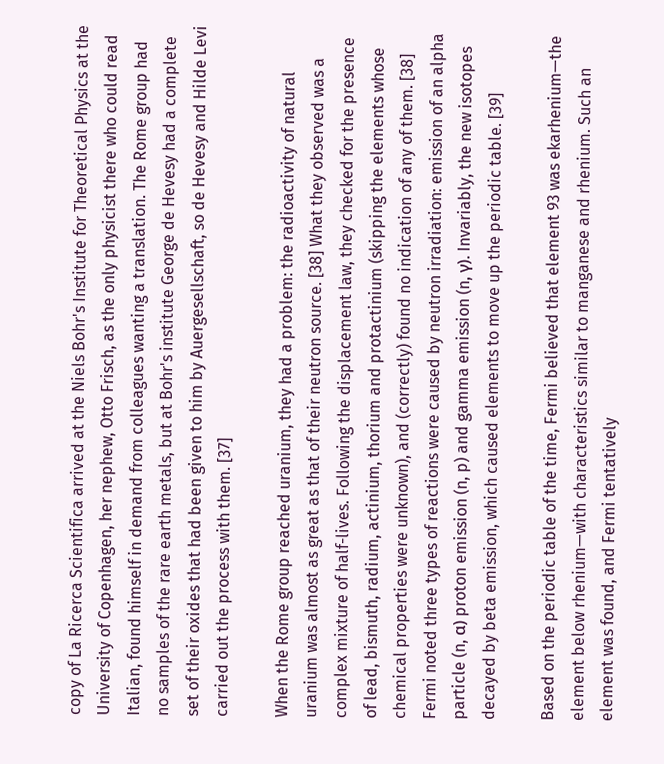copy of La Ricerca Scientifica arrived at the Niels Bohr's Institute for Theoretical Physics at the University of Copenhagen, her nephew, Otto Frisch, as the only physicist there who could read Italian, found himself in demand from colleagues wanting a translation. The Rome group had no samples of the rare earth metals, but at Bohr's institute George de Hevesy had a complete set of their oxides that had been given to him by Auergesellschaft, so de Hevesy and Hilde Levi carried out the process with them. [37]

When the Rome group reached uranium, they had a problem: the radioactivity of natural uranium was almost as great as that of their neutron source. [38] What they observed was a complex mixture of half-lives. Following the displacement law, they checked for the presence of lead, bismuth, radium, actinium, thorium and protactinium (skipping the elements whose chemical properties were unknown), and (correctly) found no indication of any of them. [38] Fermi noted three types of reactions were caused by neutron irradiation: emission of an alpha particle (n, α) proton emission (n, p) and gamma emission (n, γ). Invariably, the new isotopes decayed by beta emission, which caused elements to move up the periodic table. [39]

Based on the periodic table of the time, Fermi believed that element 93 was ekarhenium—the element below rhenium—with characteristics similar to manganese and rhenium. Such an element was found, and Fermi tentatively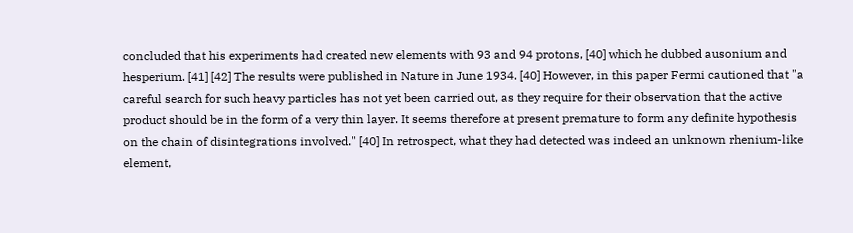concluded that his experiments had created new elements with 93 and 94 protons, [40] which he dubbed ausonium and hesperium. [41] [42] The results were published in Nature in June 1934. [40] However, in this paper Fermi cautioned that "a careful search for such heavy particles has not yet been carried out, as they require for their observation that the active product should be in the form of a very thin layer. It seems therefore at present premature to form any definite hypothesis on the chain of disintegrations involved." [40] In retrospect, what they had detected was indeed an unknown rhenium-like element,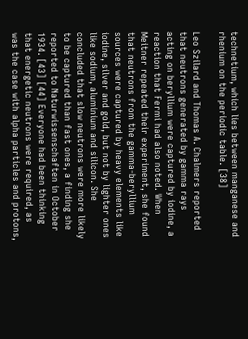technetium, which lies between manganese and rhenium on the periodic table. [38]

Leo Szilard and Thomas A. Chalmers reported that neutrons generated by gamma rays acting on beryllium were captured by iodine, a reaction that Fermi had also noted. When Meitner repeated their experiment, she found that neutrons from the gamma-beryllium sources were captured by heavy elements like iodine, silver and gold, but not by lighter ones like sodium, aluminium and silicon. She concluded that slow neutrons were more likely to be captured than fast ones, a finding she reported to Naturwissenschaften in October 1934. [43] [44] Everyone had been thinking that energetic neutrons were required, as was the case with alpha particles and protons,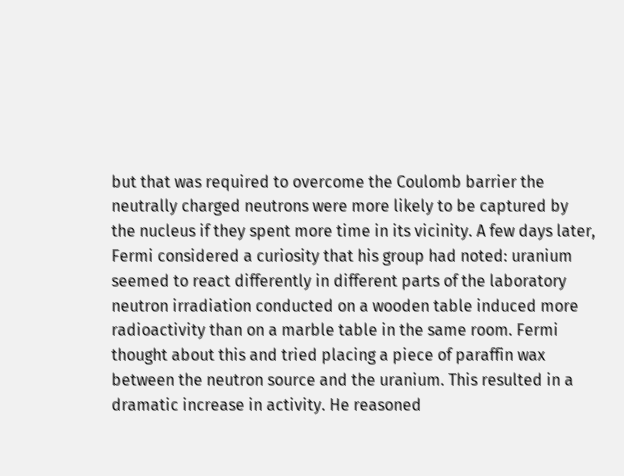but that was required to overcome the Coulomb barrier the neutrally charged neutrons were more likely to be captured by the nucleus if they spent more time in its vicinity. A few days later, Fermi considered a curiosity that his group had noted: uranium seemed to react differently in different parts of the laboratory neutron irradiation conducted on a wooden table induced more radioactivity than on a marble table in the same room. Fermi thought about this and tried placing a piece of paraffin wax between the neutron source and the uranium. This resulted in a dramatic increase in activity. He reasoned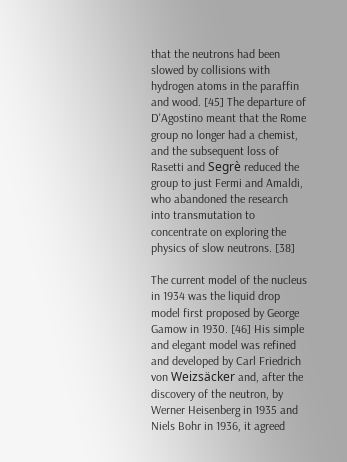that the neutrons had been slowed by collisions with hydrogen atoms in the paraffin and wood. [45] The departure of D'Agostino meant that the Rome group no longer had a chemist, and the subsequent loss of Rasetti and Segrè reduced the group to just Fermi and Amaldi, who abandoned the research into transmutation to concentrate on exploring the physics of slow neutrons. [38]

The current model of the nucleus in 1934 was the liquid drop model first proposed by George Gamow in 1930. [46] His simple and elegant model was refined and developed by Carl Friedrich von Weizsäcker and, after the discovery of the neutron, by Werner Heisenberg in 1935 and Niels Bohr in 1936, it agreed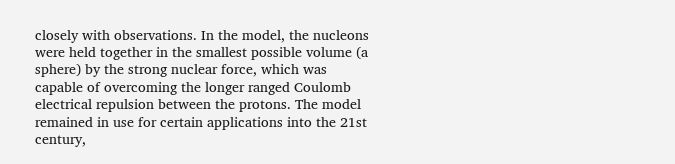closely with observations. In the model, the nucleons were held together in the smallest possible volume (a sphere) by the strong nuclear force, which was capable of overcoming the longer ranged Coulomb electrical repulsion between the protons. The model remained in use for certain applications into the 21st century,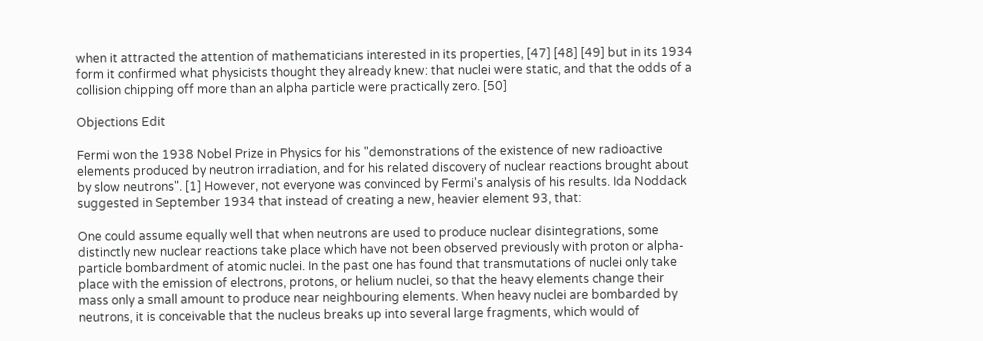when it attracted the attention of mathematicians interested in its properties, [47] [48] [49] but in its 1934 form it confirmed what physicists thought they already knew: that nuclei were static, and that the odds of a collision chipping off more than an alpha particle were practically zero. [50]

Objections Edit

Fermi won the 1938 Nobel Prize in Physics for his "demonstrations of the existence of new radioactive elements produced by neutron irradiation, and for his related discovery of nuclear reactions brought about by slow neutrons". [1] However, not everyone was convinced by Fermi's analysis of his results. Ida Noddack suggested in September 1934 that instead of creating a new, heavier element 93, that:

One could assume equally well that when neutrons are used to produce nuclear disintegrations, some distinctly new nuclear reactions take place which have not been observed previously with proton or alpha-particle bombardment of atomic nuclei. In the past one has found that transmutations of nuclei only take place with the emission of electrons, protons, or helium nuclei, so that the heavy elements change their mass only a small amount to produce near neighbouring elements. When heavy nuclei are bombarded by neutrons, it is conceivable that the nucleus breaks up into several large fragments, which would of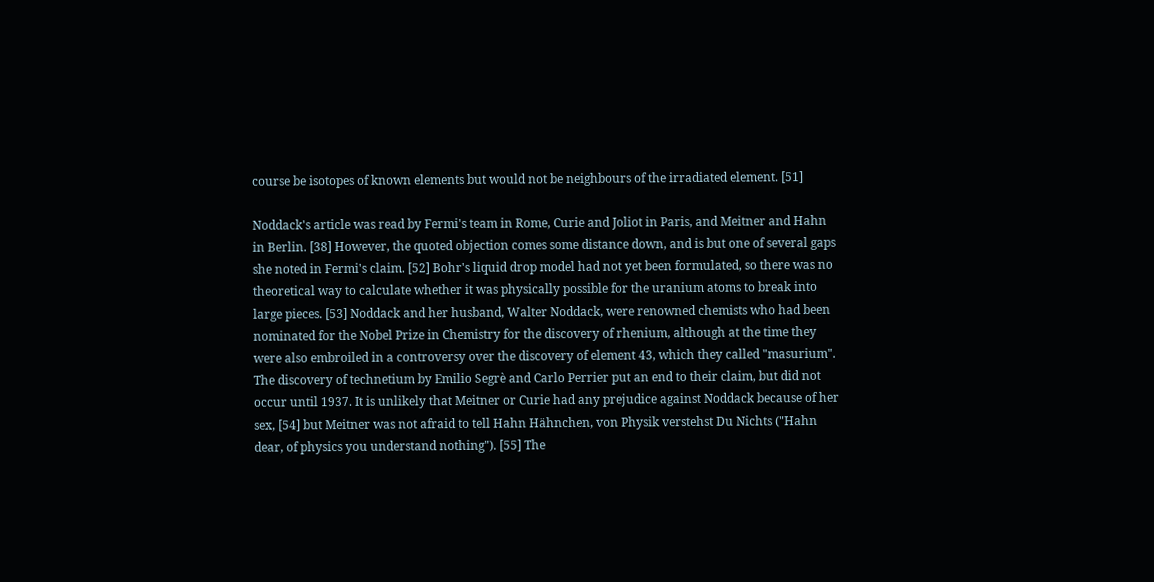course be isotopes of known elements but would not be neighbours of the irradiated element. [51]

Noddack's article was read by Fermi's team in Rome, Curie and Joliot in Paris, and Meitner and Hahn in Berlin. [38] However, the quoted objection comes some distance down, and is but one of several gaps she noted in Fermi's claim. [52] Bohr's liquid drop model had not yet been formulated, so there was no theoretical way to calculate whether it was physically possible for the uranium atoms to break into large pieces. [53] Noddack and her husband, Walter Noddack, were renowned chemists who had been nominated for the Nobel Prize in Chemistry for the discovery of rhenium, although at the time they were also embroiled in a controversy over the discovery of element 43, which they called "masurium". The discovery of technetium by Emilio Segrè and Carlo Perrier put an end to their claim, but did not occur until 1937. It is unlikely that Meitner or Curie had any prejudice against Noddack because of her sex, [54] but Meitner was not afraid to tell Hahn Hähnchen, von Physik verstehst Du Nichts ("Hahn dear, of physics you understand nothing"). [55] The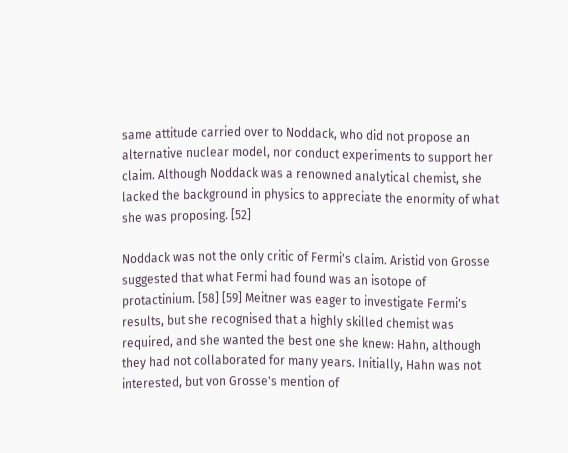same attitude carried over to Noddack, who did not propose an alternative nuclear model, nor conduct experiments to support her claim. Although Noddack was a renowned analytical chemist, she lacked the background in physics to appreciate the enormity of what she was proposing. [52]

Noddack was not the only critic of Fermi's claim. Aristid von Grosse suggested that what Fermi had found was an isotope of protactinium. [58] [59] Meitner was eager to investigate Fermi's results, but she recognised that a highly skilled chemist was required, and she wanted the best one she knew: Hahn, although they had not collaborated for many years. Initially, Hahn was not interested, but von Grosse's mention of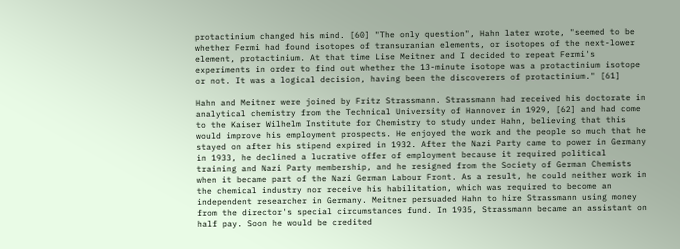protactinium changed his mind. [60] "The only question", Hahn later wrote, "seemed to be whether Fermi had found isotopes of transuranian elements, or isotopes of the next-lower element, protactinium. At that time Lise Meitner and I decided to repeat Fermi's experiments in order to find out whether the 13-minute isotope was a protactinium isotope or not. It was a logical decision, having been the discoverers of protactinium." [61]

Hahn and Meitner were joined by Fritz Strassmann. Strassmann had received his doctorate in analytical chemistry from the Technical University of Hannover in 1929, [62] and had come to the Kaiser Wilhelm Institute for Chemistry to study under Hahn, believing that this would improve his employment prospects. He enjoyed the work and the people so much that he stayed on after his stipend expired in 1932. After the Nazi Party came to power in Germany in 1933, he declined a lucrative offer of employment because it required political training and Nazi Party membership, and he resigned from the Society of German Chemists when it became part of the Nazi German Labour Front. As a result, he could neither work in the chemical industry nor receive his habilitation, which was required to become an independent researcher in Germany. Meitner persuaded Hahn to hire Strassmann using money from the director's special circumstances fund. In 1935, Strassmann became an assistant on half pay. Soon he would be credited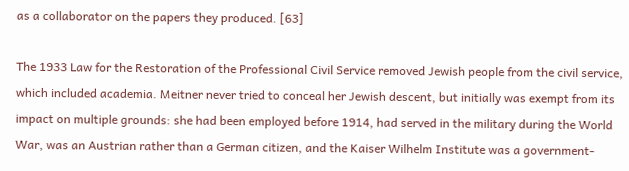as a collaborator on the papers they produced. [63]

The 1933 Law for the Restoration of the Professional Civil Service removed Jewish people from the civil service, which included academia. Meitner never tried to conceal her Jewish descent, but initially was exempt from its impact on multiple grounds: she had been employed before 1914, had served in the military during the World War, was an Austrian rather than a German citizen, and the Kaiser Wilhelm Institute was a government-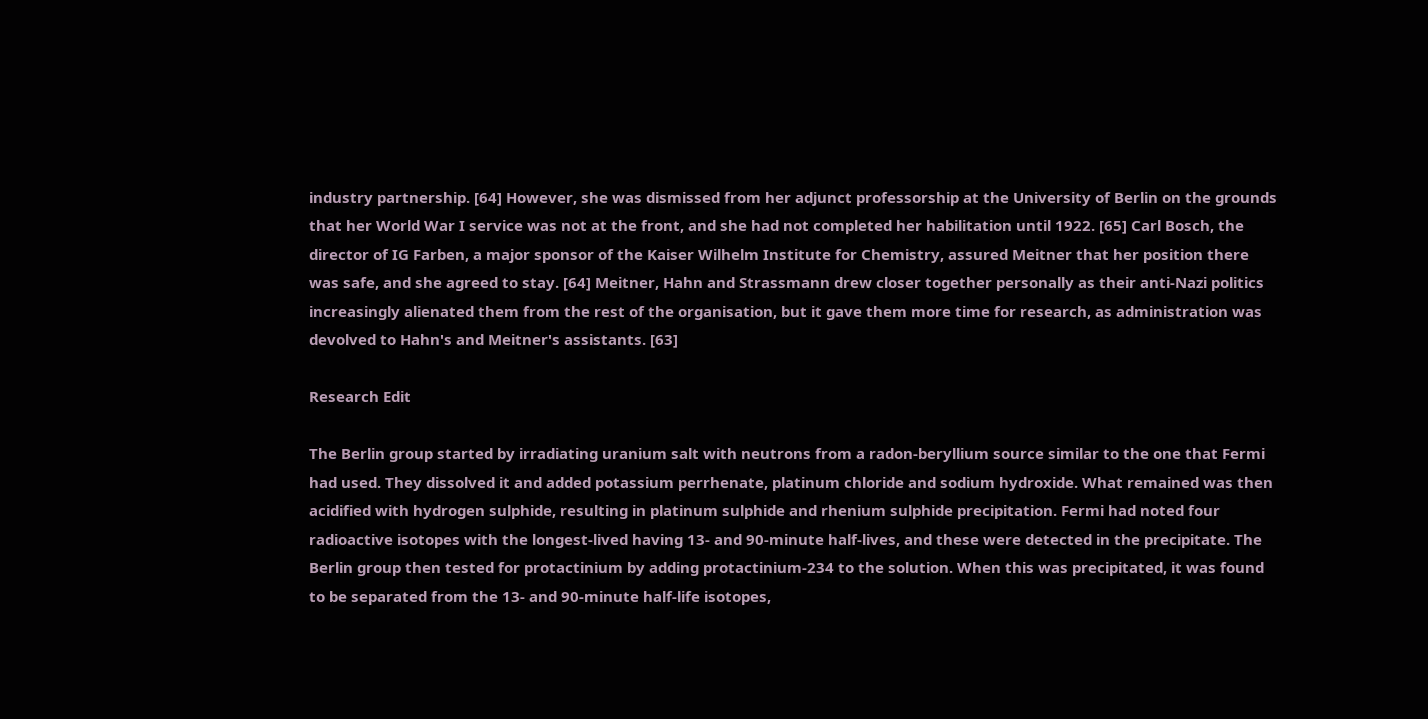industry partnership. [64] However, she was dismissed from her adjunct professorship at the University of Berlin on the grounds that her World War I service was not at the front, and she had not completed her habilitation until 1922. [65] Carl Bosch, the director of IG Farben, a major sponsor of the Kaiser Wilhelm Institute for Chemistry, assured Meitner that her position there was safe, and she agreed to stay. [64] Meitner, Hahn and Strassmann drew closer together personally as their anti-Nazi politics increasingly alienated them from the rest of the organisation, but it gave them more time for research, as administration was devolved to Hahn's and Meitner's assistants. [63]

Research Edit

The Berlin group started by irradiating uranium salt with neutrons from a radon-beryllium source similar to the one that Fermi had used. They dissolved it and added potassium perrhenate, platinum chloride and sodium hydroxide. What remained was then acidified with hydrogen sulphide, resulting in platinum sulphide and rhenium sulphide precipitation. Fermi had noted four radioactive isotopes with the longest-lived having 13- and 90-minute half-lives, and these were detected in the precipitate. The Berlin group then tested for protactinium by adding protactinium-234 to the solution. When this was precipitated, it was found to be separated from the 13- and 90-minute half-life isotopes,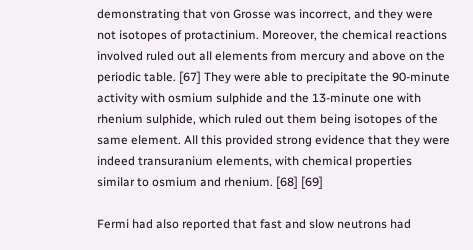demonstrating that von Grosse was incorrect, and they were not isotopes of protactinium. Moreover, the chemical reactions involved ruled out all elements from mercury and above on the periodic table. [67] They were able to precipitate the 90-minute activity with osmium sulphide and the 13-minute one with rhenium sulphide, which ruled out them being isotopes of the same element. All this provided strong evidence that they were indeed transuranium elements, with chemical properties similar to osmium and rhenium. [68] [69]

Fermi had also reported that fast and slow neutrons had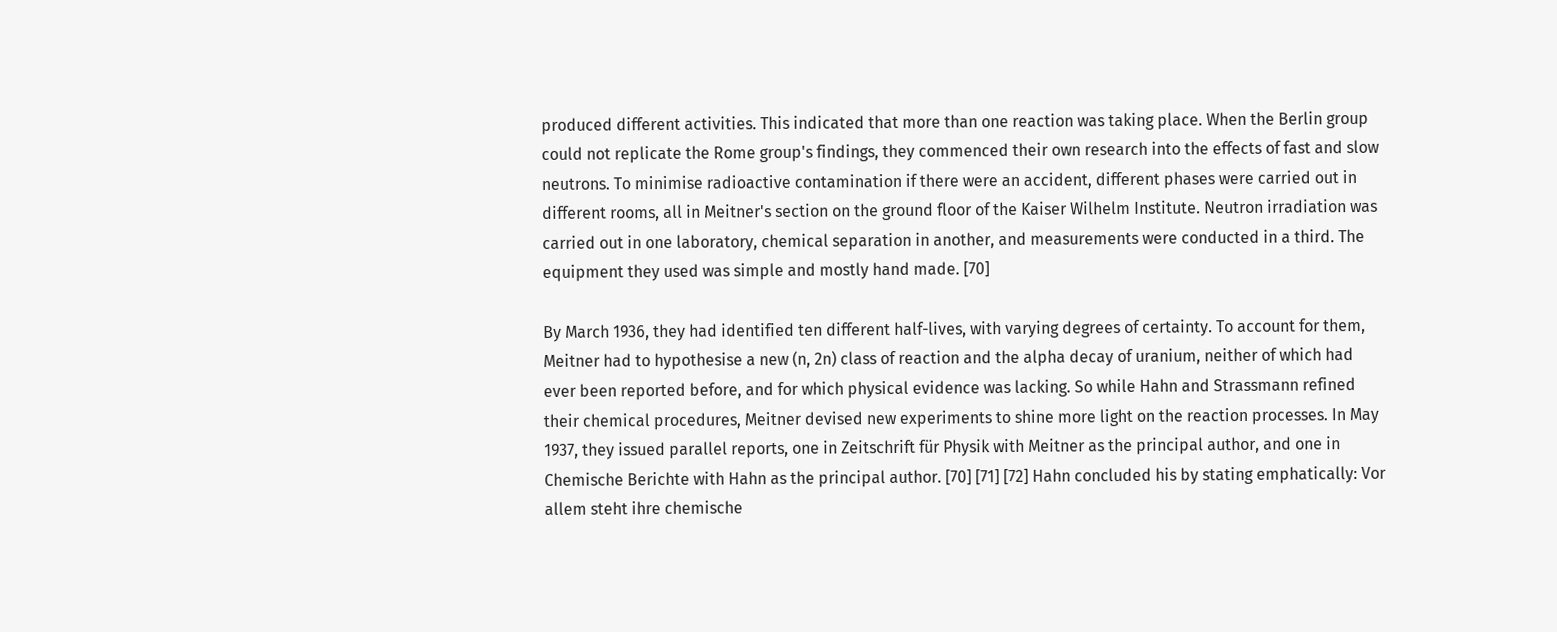produced different activities. This indicated that more than one reaction was taking place. When the Berlin group could not replicate the Rome group's findings, they commenced their own research into the effects of fast and slow neutrons. To minimise radioactive contamination if there were an accident, different phases were carried out in different rooms, all in Meitner's section on the ground floor of the Kaiser Wilhelm Institute. Neutron irradiation was carried out in one laboratory, chemical separation in another, and measurements were conducted in a third. The equipment they used was simple and mostly hand made. [70]

By March 1936, they had identified ten different half-lives, with varying degrees of certainty. To account for them, Meitner had to hypothesise a new (n, 2n) class of reaction and the alpha decay of uranium, neither of which had ever been reported before, and for which physical evidence was lacking. So while Hahn and Strassmann refined their chemical procedures, Meitner devised new experiments to shine more light on the reaction processes. In May 1937, they issued parallel reports, one in Zeitschrift für Physik with Meitner as the principal author, and one in Chemische Berichte with Hahn as the principal author. [70] [71] [72] Hahn concluded his by stating emphatically: Vor allem steht ihre chemische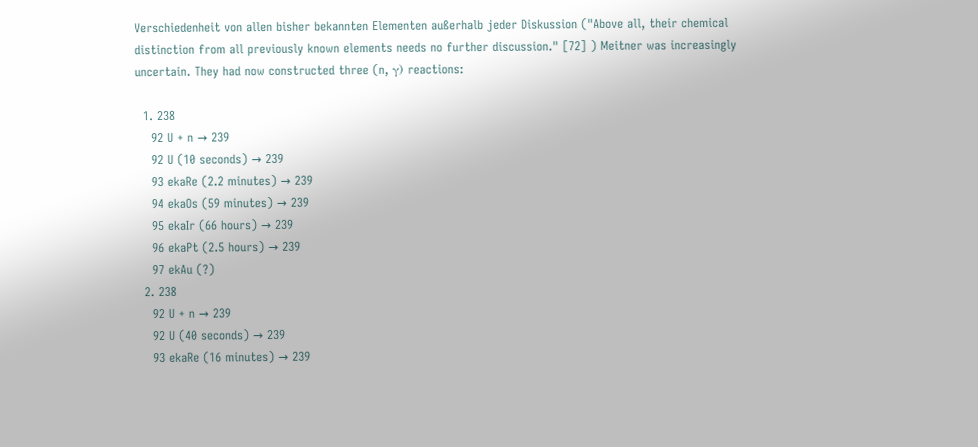Verschiedenheit von allen bisher bekannten Elementen außerhalb jeder Diskussion ("Above all, their chemical distinction from all previously known elements needs no further discussion." [72] ) Meitner was increasingly uncertain. They had now constructed three (n, γ) reactions:

  1. 238
    92 U + n → 239
    92 U (10 seconds) → 239
    93 ekaRe (2.2 minutes) → 239
    94 ekaOs (59 minutes) → 239
    95 ekaIr (66 hours) → 239
    96 ekaPt (2.5 hours) → 239
    97 ekAu (?)
  2. 238
    92 U + n → 239
    92 U (40 seconds) → 239
    93 ekaRe (16 minutes) → 239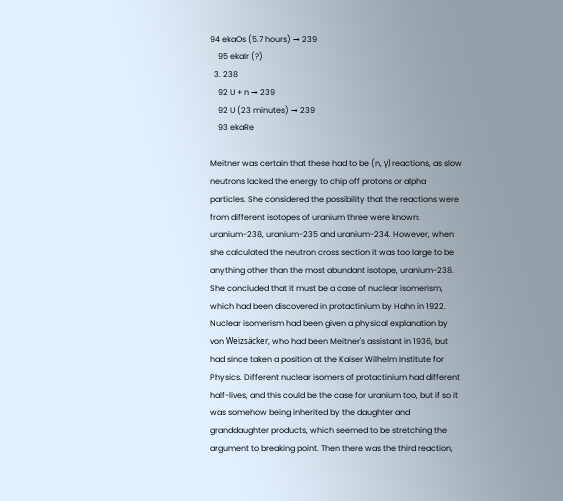94 ekaOs (5.7 hours) → 239
    95 ekaIr (?)
  3. 238
    92 U + n → 239
    92 U (23 minutes) → 239
    93 ekaRe

Meitner was certain that these had to be (n, γ) reactions, as slow neutrons lacked the energy to chip off protons or alpha particles. She considered the possibility that the reactions were from different isotopes of uranium three were known: uranium-238, uranium-235 and uranium-234. However, when she calculated the neutron cross section it was too large to be anything other than the most abundant isotope, uranium-238. She concluded that it must be a case of nuclear isomerism, which had been discovered in protactinium by Hahn in 1922. Nuclear isomerism had been given a physical explanation by von Weizsäcker, who had been Meitner's assistant in 1936, but had since taken a position at the Kaiser Wilhelm Institute for Physics. Different nuclear isomers of protactinium had different half-lives, and this could be the case for uranium too, but if so it was somehow being inherited by the daughter and granddaughter products, which seemed to be stretching the argument to breaking point. Then there was the third reaction,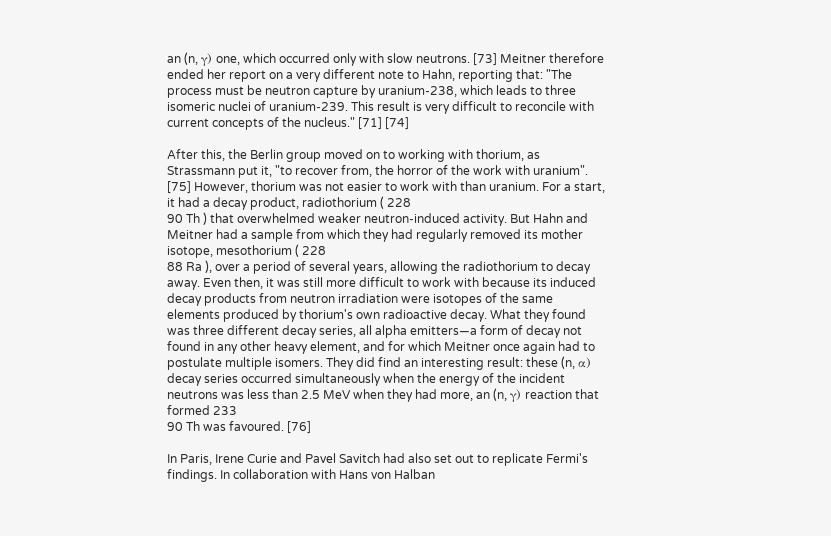an (n, γ) one, which occurred only with slow neutrons. [73] Meitner therefore ended her report on a very different note to Hahn, reporting that: "The process must be neutron capture by uranium-238, which leads to three isomeric nuclei of uranium-239. This result is very difficult to reconcile with current concepts of the nucleus." [71] [74]

After this, the Berlin group moved on to working with thorium, as Strassmann put it, "to recover from, the horror of the work with uranium". [75] However, thorium was not easier to work with than uranium. For a start, it had a decay product, radiothorium ( 228
90 Th ) that overwhelmed weaker neutron-induced activity. But Hahn and Meitner had a sample from which they had regularly removed its mother isotope, mesothorium ( 228
88 Ra ), over a period of several years, allowing the radiothorium to decay away. Even then, it was still more difficult to work with because its induced decay products from neutron irradiation were isotopes of the same elements produced by thorium's own radioactive decay. What they found was three different decay series, all alpha emitters—a form of decay not found in any other heavy element, and for which Meitner once again had to postulate multiple isomers. They did find an interesting result: these (n, α) decay series occurred simultaneously when the energy of the incident neutrons was less than 2.5 MeV when they had more, an (n, γ) reaction that formed 233
90 Th was favoured. [76]

In Paris, Irene Curie and Pavel Savitch had also set out to replicate Fermi's findings. In collaboration with Hans von Halban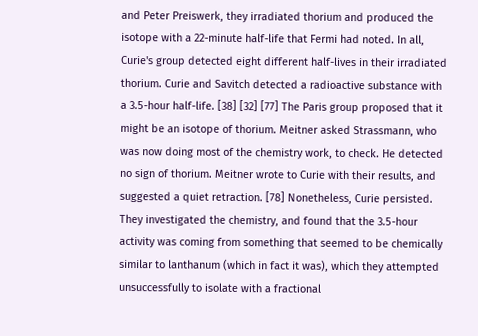and Peter Preiswerk, they irradiated thorium and produced the isotope with a 22-minute half-life that Fermi had noted. In all, Curie's group detected eight different half-lives in their irradiated thorium. Curie and Savitch detected a radioactive substance with a 3.5-hour half-life. [38] [32] [77] The Paris group proposed that it might be an isotope of thorium. Meitner asked Strassmann, who was now doing most of the chemistry work, to check. He detected no sign of thorium. Meitner wrote to Curie with their results, and suggested a quiet retraction. [78] Nonetheless, Curie persisted. They investigated the chemistry, and found that the 3.5-hour activity was coming from something that seemed to be chemically similar to lanthanum (which in fact it was), which they attempted unsuccessfully to isolate with a fractional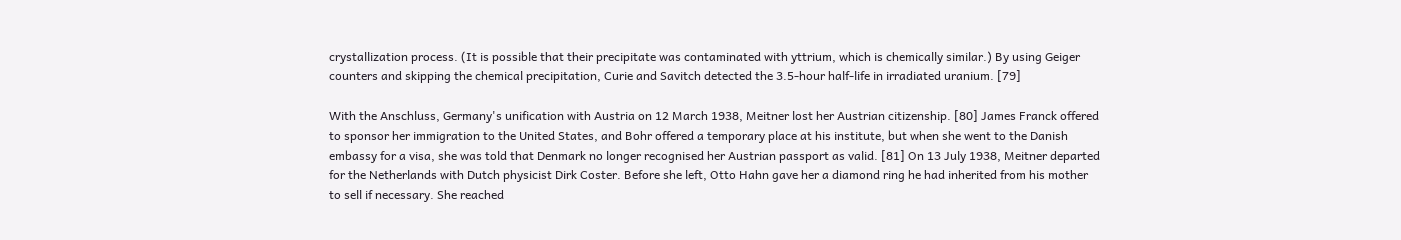crystallization process. (It is possible that their precipitate was contaminated with yttrium, which is chemically similar.) By using Geiger counters and skipping the chemical precipitation, Curie and Savitch detected the 3.5-hour half-life in irradiated uranium. [79]

With the Anschluss, Germany's unification with Austria on 12 March 1938, Meitner lost her Austrian citizenship. [80] James Franck offered to sponsor her immigration to the United States, and Bohr offered a temporary place at his institute, but when she went to the Danish embassy for a visa, she was told that Denmark no longer recognised her Austrian passport as valid. [81] On 13 July 1938, Meitner departed for the Netherlands with Dutch physicist Dirk Coster. Before she left, Otto Hahn gave her a diamond ring he had inherited from his mother to sell if necessary. She reached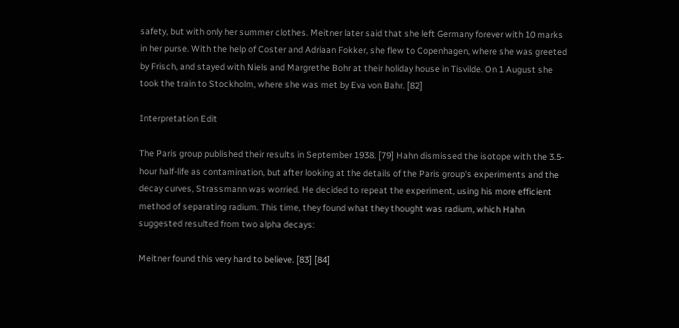safety, but with only her summer clothes. Meitner later said that she left Germany forever with 10 marks in her purse. With the help of Coster and Adriaan Fokker, she flew to Copenhagen, where she was greeted by Frisch, and stayed with Niels and Margrethe Bohr at their holiday house in Tisvilde. On 1 August she took the train to Stockholm, where she was met by Eva von Bahr. [82]

Interpretation Edit

The Paris group published their results in September 1938. [79] Hahn dismissed the isotope with the 3.5-hour half-life as contamination, but after looking at the details of the Paris group's experiments and the decay curves, Strassmann was worried. He decided to repeat the experiment, using his more efficient method of separating radium. This time, they found what they thought was radium, which Hahn suggested resulted from two alpha decays:

Meitner found this very hard to believe. [83] [84]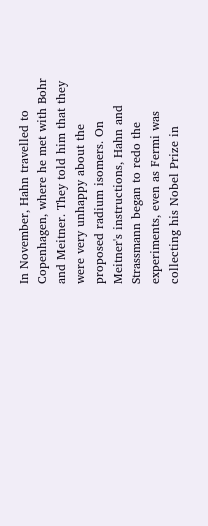In November, Hahn travelled to Copenhagen, where he met with Bohr and Meitner. They told him that they were very unhappy about the proposed radium isomers. On Meitner's instructions, Hahn and Strassmann began to redo the experiments, even as Fermi was collecting his Nobel Prize in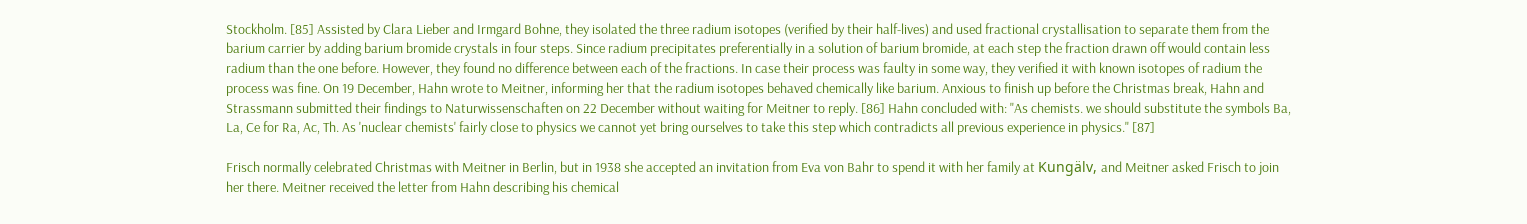Stockholm. [85] Assisted by Clara Lieber and Irmgard Bohne, they isolated the three radium isotopes (verified by their half-lives) and used fractional crystallisation to separate them from the barium carrier by adding barium bromide crystals in four steps. Since radium precipitates preferentially in a solution of barium bromide, at each step the fraction drawn off would contain less radium than the one before. However, they found no difference between each of the fractions. In case their process was faulty in some way, they verified it with known isotopes of radium the process was fine. On 19 December, Hahn wrote to Meitner, informing her that the radium isotopes behaved chemically like barium. Anxious to finish up before the Christmas break, Hahn and Strassmann submitted their findings to Naturwissenschaften on 22 December without waiting for Meitner to reply. [86] Hahn concluded with: "As chemists. we should substitute the symbols Ba, La, Ce for Ra, Ac, Th. As 'nuclear chemists' fairly close to physics we cannot yet bring ourselves to take this step which contradicts all previous experience in physics." [87]

Frisch normally celebrated Christmas with Meitner in Berlin, but in 1938 she accepted an invitation from Eva von Bahr to spend it with her family at Kungälv, and Meitner asked Frisch to join her there. Meitner received the letter from Hahn describing his chemical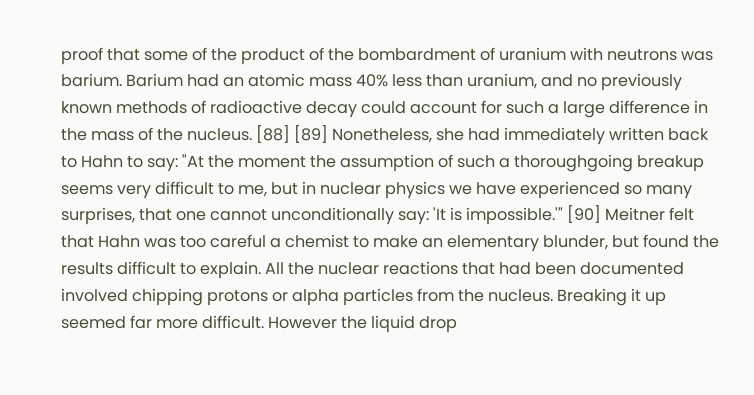proof that some of the product of the bombardment of uranium with neutrons was barium. Barium had an atomic mass 40% less than uranium, and no previously known methods of radioactive decay could account for such a large difference in the mass of the nucleus. [88] [89] Nonetheless, she had immediately written back to Hahn to say: "At the moment the assumption of such a thoroughgoing breakup seems very difficult to me, but in nuclear physics we have experienced so many surprises, that one cannot unconditionally say: 'It is impossible.'" [90] Meitner felt that Hahn was too careful a chemist to make an elementary blunder, but found the results difficult to explain. All the nuclear reactions that had been documented involved chipping protons or alpha particles from the nucleus. Breaking it up seemed far more difficult. However the liquid drop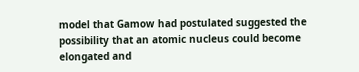model that Gamow had postulated suggested the possibility that an atomic nucleus could become elongated and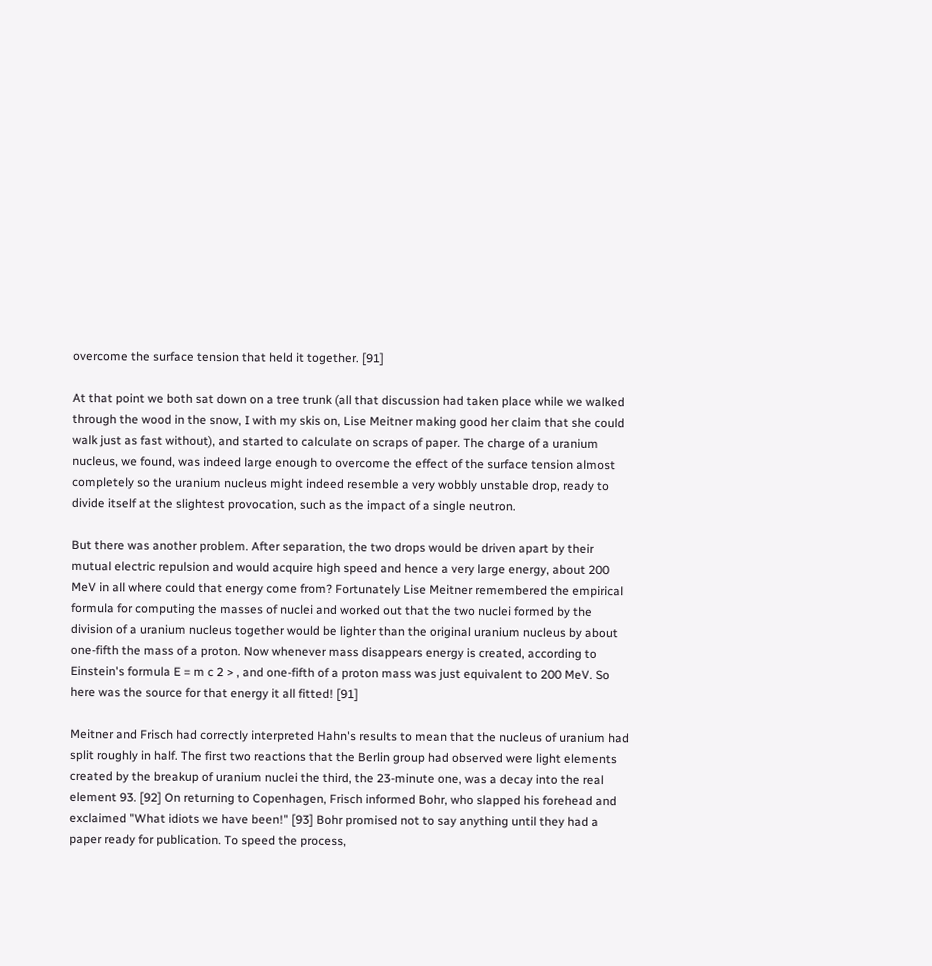overcome the surface tension that held it together. [91]

At that point we both sat down on a tree trunk (all that discussion had taken place while we walked through the wood in the snow, I with my skis on, Lise Meitner making good her claim that she could walk just as fast without), and started to calculate on scraps of paper. The charge of a uranium nucleus, we found, was indeed large enough to overcome the effect of the surface tension almost completely so the uranium nucleus might indeed resemble a very wobbly unstable drop, ready to divide itself at the slightest provocation, such as the impact of a single neutron.

But there was another problem. After separation, the two drops would be driven apart by their mutual electric repulsion and would acquire high speed and hence a very large energy, about 200 MeV in all where could that energy come from? Fortunately Lise Meitner remembered the empirical formula for computing the masses of nuclei and worked out that the two nuclei formed by the division of a uranium nucleus together would be lighter than the original uranium nucleus by about one-fifth the mass of a proton. Now whenever mass disappears energy is created, according to Einstein's formula E = m c 2 > , and one-fifth of a proton mass was just equivalent to 200 MeV. So here was the source for that energy it all fitted! [91]

Meitner and Frisch had correctly interpreted Hahn's results to mean that the nucleus of uranium had split roughly in half. The first two reactions that the Berlin group had observed were light elements created by the breakup of uranium nuclei the third, the 23-minute one, was a decay into the real element 93. [92] On returning to Copenhagen, Frisch informed Bohr, who slapped his forehead and exclaimed "What idiots we have been!" [93] Bohr promised not to say anything until they had a paper ready for publication. To speed the process,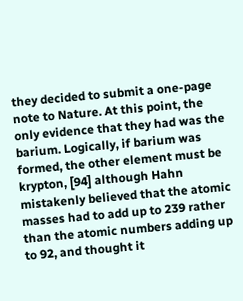they decided to submit a one-page note to Nature. At this point, the only evidence that they had was the barium. Logically, if barium was formed, the other element must be krypton, [94] although Hahn mistakenly believed that the atomic masses had to add up to 239 rather than the atomic numbers adding up to 92, and thought it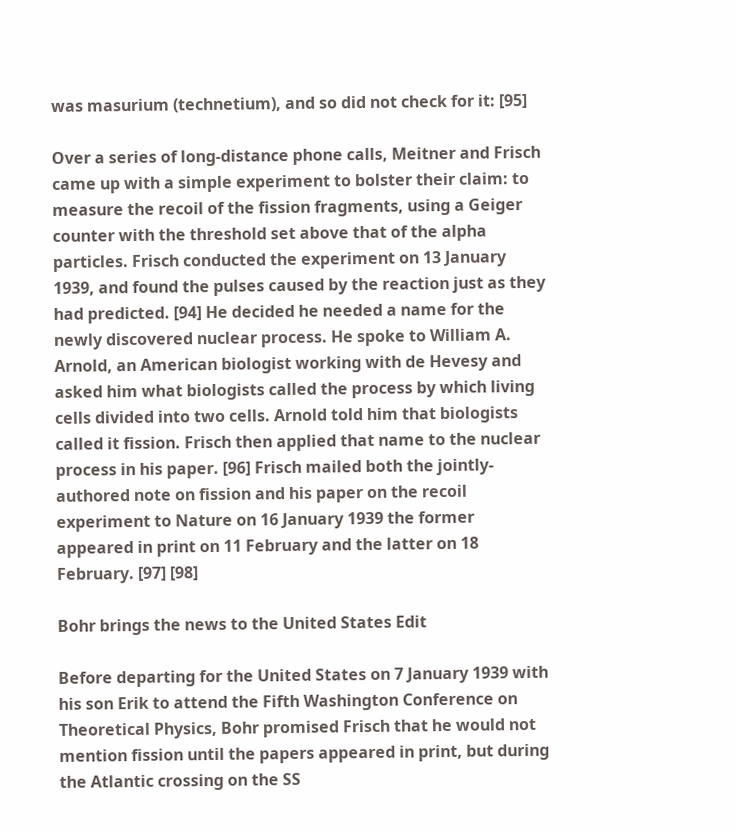was masurium (technetium), and so did not check for it: [95]

Over a series of long-distance phone calls, Meitner and Frisch came up with a simple experiment to bolster their claim: to measure the recoil of the fission fragments, using a Geiger counter with the threshold set above that of the alpha particles. Frisch conducted the experiment on 13 January 1939, and found the pulses caused by the reaction just as they had predicted. [94] He decided he needed a name for the newly discovered nuclear process. He spoke to William A. Arnold, an American biologist working with de Hevesy and asked him what biologists called the process by which living cells divided into two cells. Arnold told him that biologists called it fission. Frisch then applied that name to the nuclear process in his paper. [96] Frisch mailed both the jointly-authored note on fission and his paper on the recoil experiment to Nature on 16 January 1939 the former appeared in print on 11 February and the latter on 18 February. [97] [98]

Bohr brings the news to the United States Edit

Before departing for the United States on 7 January 1939 with his son Erik to attend the Fifth Washington Conference on Theoretical Physics, Bohr promised Frisch that he would not mention fission until the papers appeared in print, but during the Atlantic crossing on the SS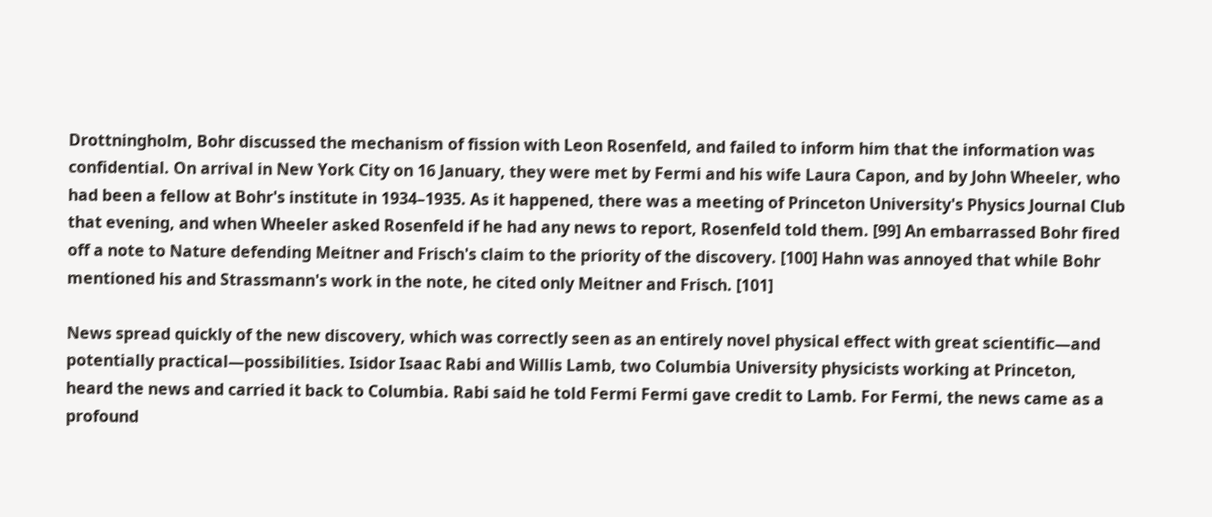Drottningholm, Bohr discussed the mechanism of fission with Leon Rosenfeld, and failed to inform him that the information was confidential. On arrival in New York City on 16 January, they were met by Fermi and his wife Laura Capon, and by John Wheeler, who had been a fellow at Bohr's institute in 1934–1935. As it happened, there was a meeting of Princeton University's Physics Journal Club that evening, and when Wheeler asked Rosenfeld if he had any news to report, Rosenfeld told them. [99] An embarrassed Bohr fired off a note to Nature defending Meitner and Frisch's claim to the priority of the discovery. [100] Hahn was annoyed that while Bohr mentioned his and Strassmann's work in the note, he cited only Meitner and Frisch. [101]

News spread quickly of the new discovery, which was correctly seen as an entirely novel physical effect with great scientific—and potentially practical—possibilities. Isidor Isaac Rabi and Willis Lamb, two Columbia University physicists working at Princeton, heard the news and carried it back to Columbia. Rabi said he told Fermi Fermi gave credit to Lamb. For Fermi, the news came as a profound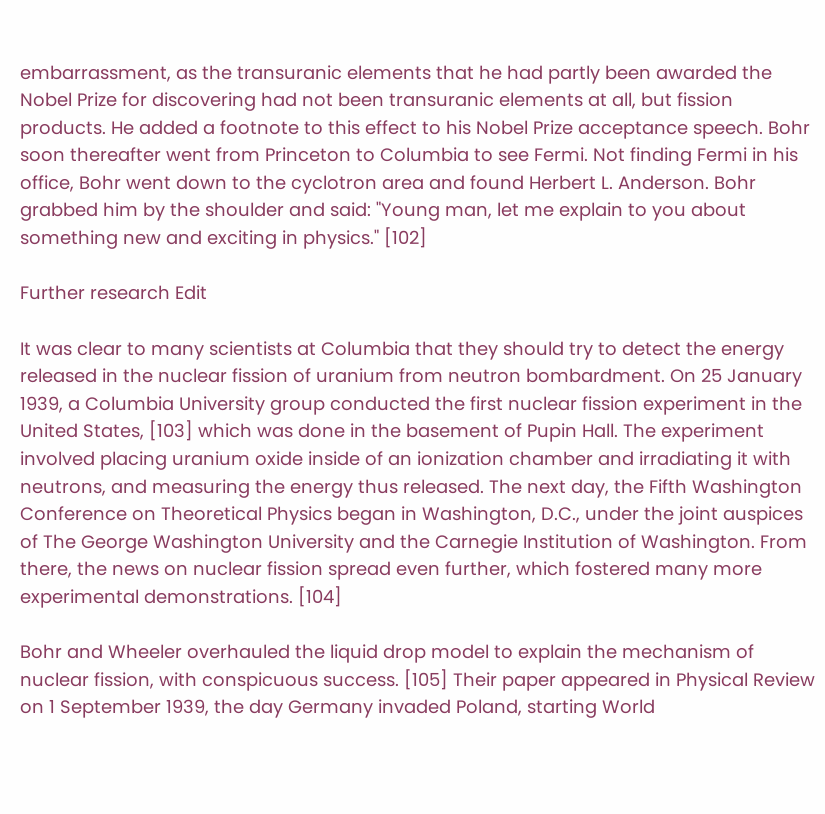embarrassment, as the transuranic elements that he had partly been awarded the Nobel Prize for discovering had not been transuranic elements at all, but fission products. He added a footnote to this effect to his Nobel Prize acceptance speech. Bohr soon thereafter went from Princeton to Columbia to see Fermi. Not finding Fermi in his office, Bohr went down to the cyclotron area and found Herbert L. Anderson. Bohr grabbed him by the shoulder and said: "Young man, let me explain to you about something new and exciting in physics." [102]

Further research Edit

It was clear to many scientists at Columbia that they should try to detect the energy released in the nuclear fission of uranium from neutron bombardment. On 25 January 1939, a Columbia University group conducted the first nuclear fission experiment in the United States, [103] which was done in the basement of Pupin Hall. The experiment involved placing uranium oxide inside of an ionization chamber and irradiating it with neutrons, and measuring the energy thus released. The next day, the Fifth Washington Conference on Theoretical Physics began in Washington, D.C., under the joint auspices of The George Washington University and the Carnegie Institution of Washington. From there, the news on nuclear fission spread even further, which fostered many more experimental demonstrations. [104]

Bohr and Wheeler overhauled the liquid drop model to explain the mechanism of nuclear fission, with conspicuous success. [105] Their paper appeared in Physical Review on 1 September 1939, the day Germany invaded Poland, starting World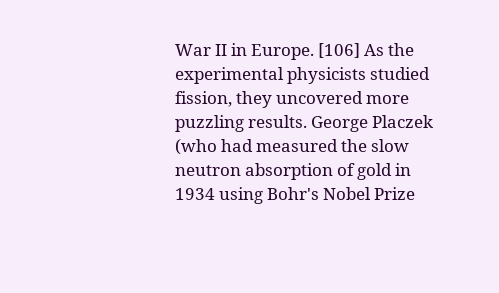War II in Europe. [106] As the experimental physicists studied fission, they uncovered more puzzling results. George Placzek (who had measured the slow neutron absorption of gold in 1934 using Bohr's Nobel Prize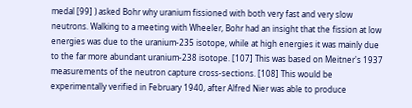medal [99] ) asked Bohr why uranium fissioned with both very fast and very slow neutrons. Walking to a meeting with Wheeler, Bohr had an insight that the fission at low energies was due to the uranium-235 isotope, while at high energies it was mainly due to the far more abundant uranium-238 isotope. [107] This was based on Meitner's 1937 measurements of the neutron capture cross-sections. [108] This would be experimentally verified in February 1940, after Alfred Nier was able to produce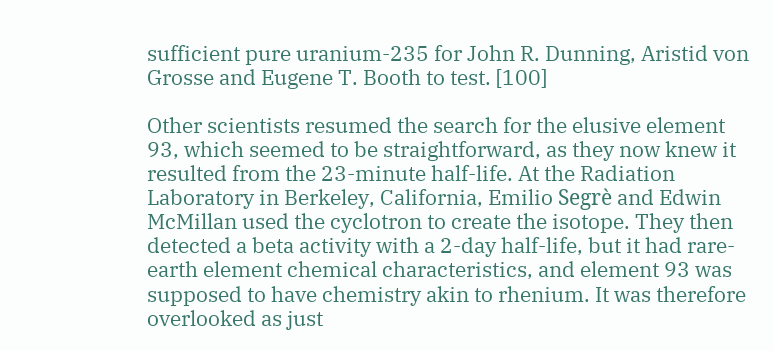sufficient pure uranium-235 for John R. Dunning, Aristid von Grosse and Eugene T. Booth to test. [100]

Other scientists resumed the search for the elusive element 93, which seemed to be straightforward, as they now knew it resulted from the 23-minute half-life. At the Radiation Laboratory in Berkeley, California, Emilio Segrè and Edwin McMillan used the cyclotron to create the isotope. They then detected a beta activity with a 2-day half-life, but it had rare-earth element chemical characteristics, and element 93 was supposed to have chemistry akin to rhenium. It was therefore overlooked as just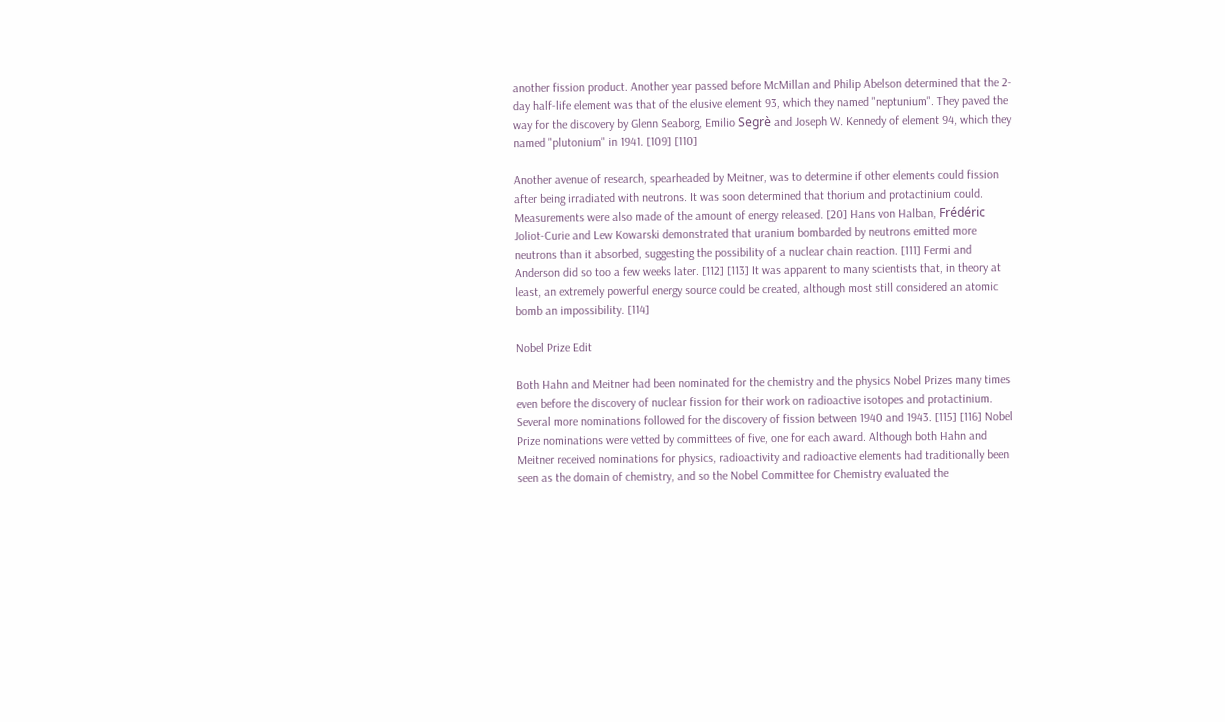another fission product. Another year passed before McMillan and Philip Abelson determined that the 2-day half-life element was that of the elusive element 93, which they named "neptunium". They paved the way for the discovery by Glenn Seaborg, Emilio Segrè and Joseph W. Kennedy of element 94, which they named "plutonium" in 1941. [109] [110]

Another avenue of research, spearheaded by Meitner, was to determine if other elements could fission after being irradiated with neutrons. It was soon determined that thorium and protactinium could. Measurements were also made of the amount of energy released. [20] Hans von Halban, Frédéric Joliot-Curie and Lew Kowarski demonstrated that uranium bombarded by neutrons emitted more neutrons than it absorbed, suggesting the possibility of a nuclear chain reaction. [111] Fermi and Anderson did so too a few weeks later. [112] [113] It was apparent to many scientists that, in theory at least, an extremely powerful energy source could be created, although most still considered an atomic bomb an impossibility. [114]

Nobel Prize Edit

Both Hahn and Meitner had been nominated for the chemistry and the physics Nobel Prizes many times even before the discovery of nuclear fission for their work on radioactive isotopes and protactinium. Several more nominations followed for the discovery of fission between 1940 and 1943. [115] [116] Nobel Prize nominations were vetted by committees of five, one for each award. Although both Hahn and Meitner received nominations for physics, radioactivity and radioactive elements had traditionally been seen as the domain of chemistry, and so the Nobel Committee for Chemistry evaluated the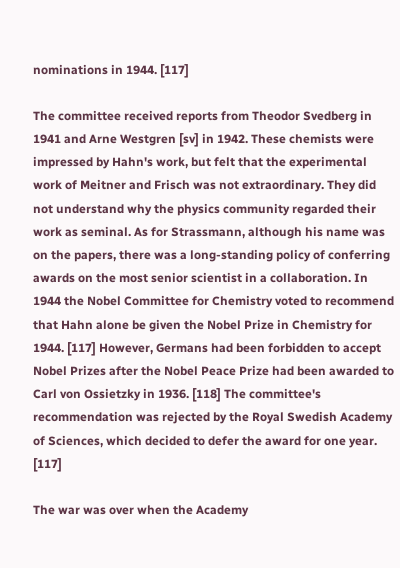nominations in 1944. [117]

The committee received reports from Theodor Svedberg in 1941 and Arne Westgren [sv] in 1942. These chemists were impressed by Hahn's work, but felt that the experimental work of Meitner and Frisch was not extraordinary. They did not understand why the physics community regarded their work as seminal. As for Strassmann, although his name was on the papers, there was a long-standing policy of conferring awards on the most senior scientist in a collaboration. In 1944 the Nobel Committee for Chemistry voted to recommend that Hahn alone be given the Nobel Prize in Chemistry for 1944. [117] However, Germans had been forbidden to accept Nobel Prizes after the Nobel Peace Prize had been awarded to Carl von Ossietzky in 1936. [118] The committee's recommendation was rejected by the Royal Swedish Academy of Sciences, which decided to defer the award for one year. [117]

The war was over when the Academy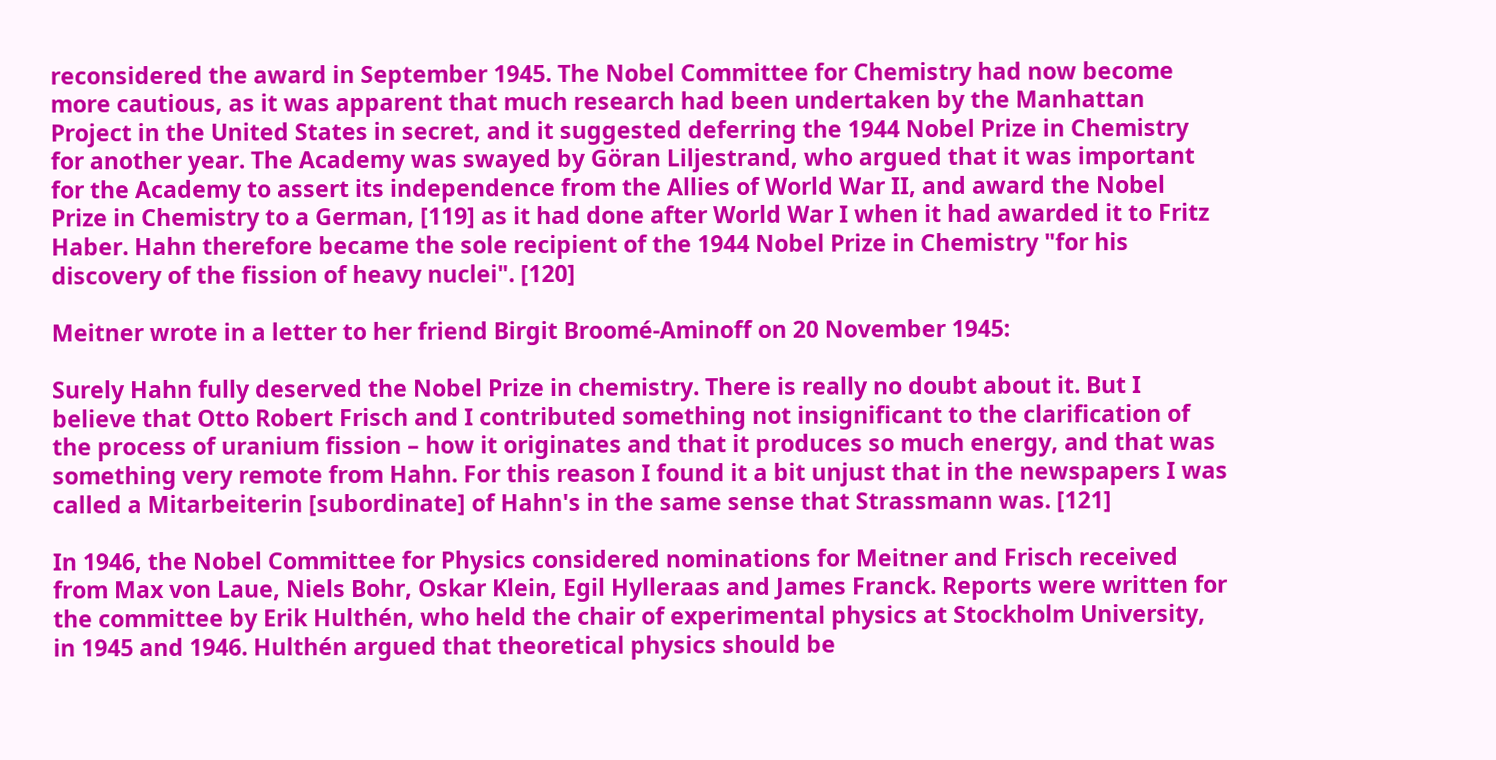reconsidered the award in September 1945. The Nobel Committee for Chemistry had now become more cautious, as it was apparent that much research had been undertaken by the Manhattan Project in the United States in secret, and it suggested deferring the 1944 Nobel Prize in Chemistry for another year. The Academy was swayed by Göran Liljestrand, who argued that it was important for the Academy to assert its independence from the Allies of World War II, and award the Nobel Prize in Chemistry to a German, [119] as it had done after World War I when it had awarded it to Fritz Haber. Hahn therefore became the sole recipient of the 1944 Nobel Prize in Chemistry "for his discovery of the fission of heavy nuclei". [120]

Meitner wrote in a letter to her friend Birgit Broomé-Aminoff on 20 November 1945:

Surely Hahn fully deserved the Nobel Prize in chemistry. There is really no doubt about it. But I believe that Otto Robert Frisch and I contributed something not insignificant to the clarification of the process of uranium fission – how it originates and that it produces so much energy, and that was something very remote from Hahn. For this reason I found it a bit unjust that in the newspapers I was called a Mitarbeiterin [subordinate] of Hahn's in the same sense that Strassmann was. [121]

In 1946, the Nobel Committee for Physics considered nominations for Meitner and Frisch received from Max von Laue, Niels Bohr, Oskar Klein, Egil Hylleraas and James Franck. Reports were written for the committee by Erik Hulthén, who held the chair of experimental physics at Stockholm University, in 1945 and 1946. Hulthén argued that theoretical physics should be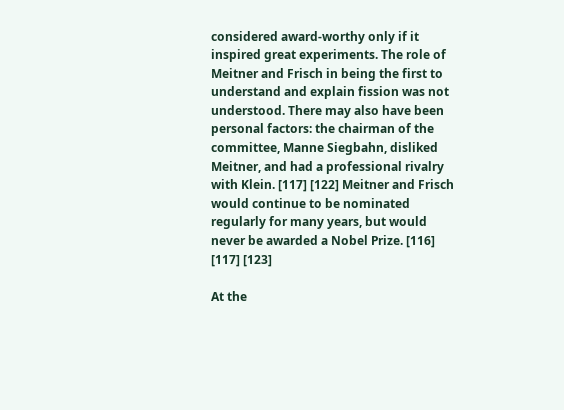considered award-worthy only if it inspired great experiments. The role of Meitner and Frisch in being the first to understand and explain fission was not understood. There may also have been personal factors: the chairman of the committee, Manne Siegbahn, disliked Meitner, and had a professional rivalry with Klein. [117] [122] Meitner and Frisch would continue to be nominated regularly for many years, but would never be awarded a Nobel Prize. [116] [117] [123]

At the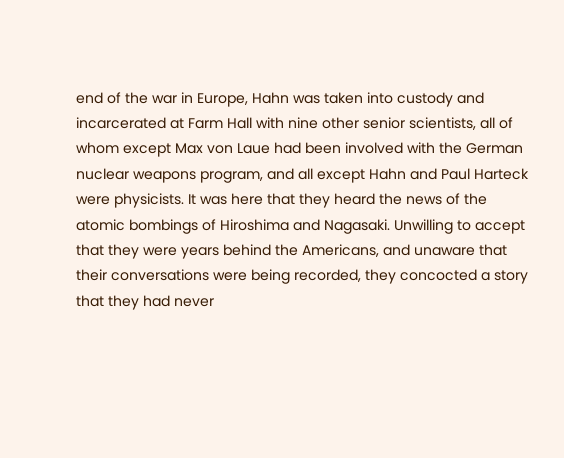end of the war in Europe, Hahn was taken into custody and incarcerated at Farm Hall with nine other senior scientists, all of whom except Max von Laue had been involved with the German nuclear weapons program, and all except Hahn and Paul Harteck were physicists. It was here that they heard the news of the atomic bombings of Hiroshima and Nagasaki. Unwilling to accept that they were years behind the Americans, and unaware that their conversations were being recorded, they concocted a story that they had never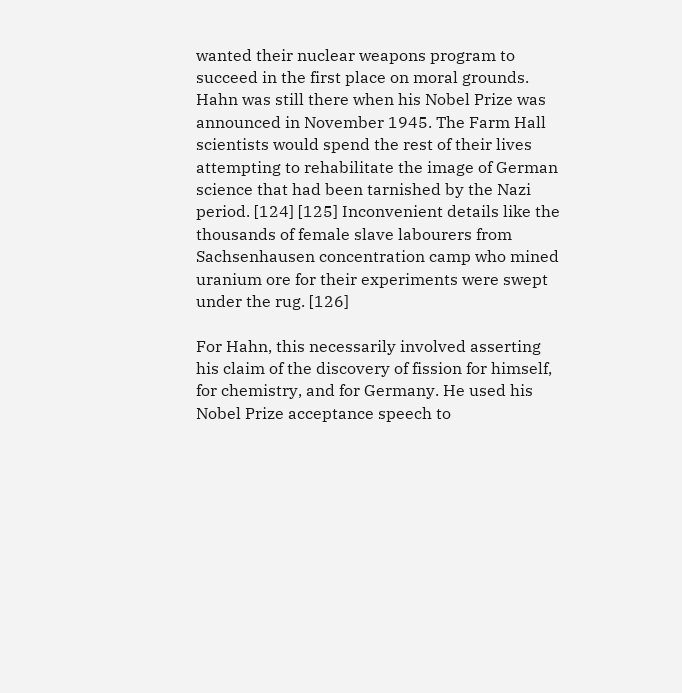wanted their nuclear weapons program to succeed in the first place on moral grounds. Hahn was still there when his Nobel Prize was announced in November 1945. The Farm Hall scientists would spend the rest of their lives attempting to rehabilitate the image of German science that had been tarnished by the Nazi period. [124] [125] Inconvenient details like the thousands of female slave labourers from Sachsenhausen concentration camp who mined uranium ore for their experiments were swept under the rug. [126]

For Hahn, this necessarily involved asserting his claim of the discovery of fission for himself, for chemistry, and for Germany. He used his Nobel Prize acceptance speech to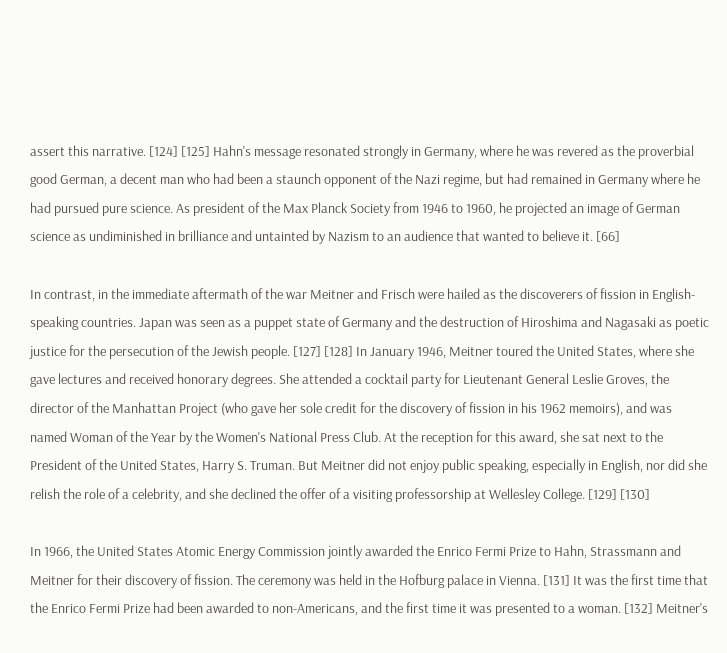assert this narrative. [124] [125] Hahn's message resonated strongly in Germany, where he was revered as the proverbial good German, a decent man who had been a staunch opponent of the Nazi regime, but had remained in Germany where he had pursued pure science. As president of the Max Planck Society from 1946 to 1960, he projected an image of German science as undiminished in brilliance and untainted by Nazism to an audience that wanted to believe it. [66]

In contrast, in the immediate aftermath of the war Meitner and Frisch were hailed as the discoverers of fission in English-speaking countries. Japan was seen as a puppet state of Germany and the destruction of Hiroshima and Nagasaki as poetic justice for the persecution of the Jewish people. [127] [128] In January 1946, Meitner toured the United States, where she gave lectures and received honorary degrees. She attended a cocktail party for Lieutenant General Leslie Groves, the director of the Manhattan Project (who gave her sole credit for the discovery of fission in his 1962 memoirs), and was named Woman of the Year by the Women's National Press Club. At the reception for this award, she sat next to the President of the United States, Harry S. Truman. But Meitner did not enjoy public speaking, especially in English, nor did she relish the role of a celebrity, and she declined the offer of a visiting professorship at Wellesley College. [129] [130]

In 1966, the United States Atomic Energy Commission jointly awarded the Enrico Fermi Prize to Hahn, Strassmann and Meitner for their discovery of fission. The ceremony was held in the Hofburg palace in Vienna. [131] It was the first time that the Enrico Fermi Prize had been awarded to non-Americans, and the first time it was presented to a woman. [132] Meitner's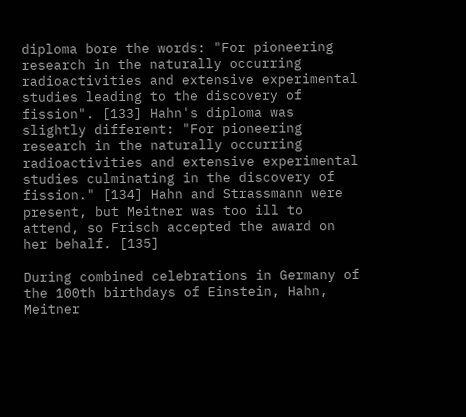diploma bore the words: "For pioneering research in the naturally occurring radioactivities and extensive experimental studies leading to the discovery of fission". [133] Hahn's diploma was slightly different: "For pioneering research in the naturally occurring radioactivities and extensive experimental studies culminating in the discovery of fission." [134] Hahn and Strassmann were present, but Meitner was too ill to attend, so Frisch accepted the award on her behalf. [135]

During combined celebrations in Germany of the 100th birthdays of Einstein, Hahn, Meitner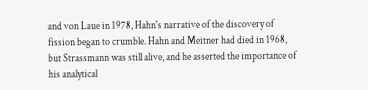and von Laue in 1978, Hahn's narrative of the discovery of fission began to crumble. Hahn and Meitner had died in 1968, but Strassmann was still alive, and he asserted the importance of his analytical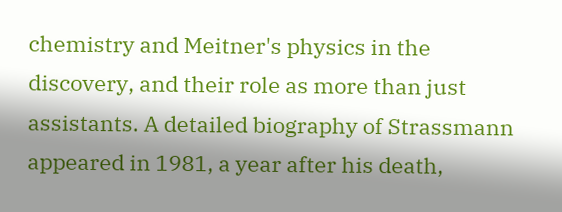chemistry and Meitner's physics in the discovery, and their role as more than just assistants. A detailed biography of Strassmann appeared in 1981, a year after his death,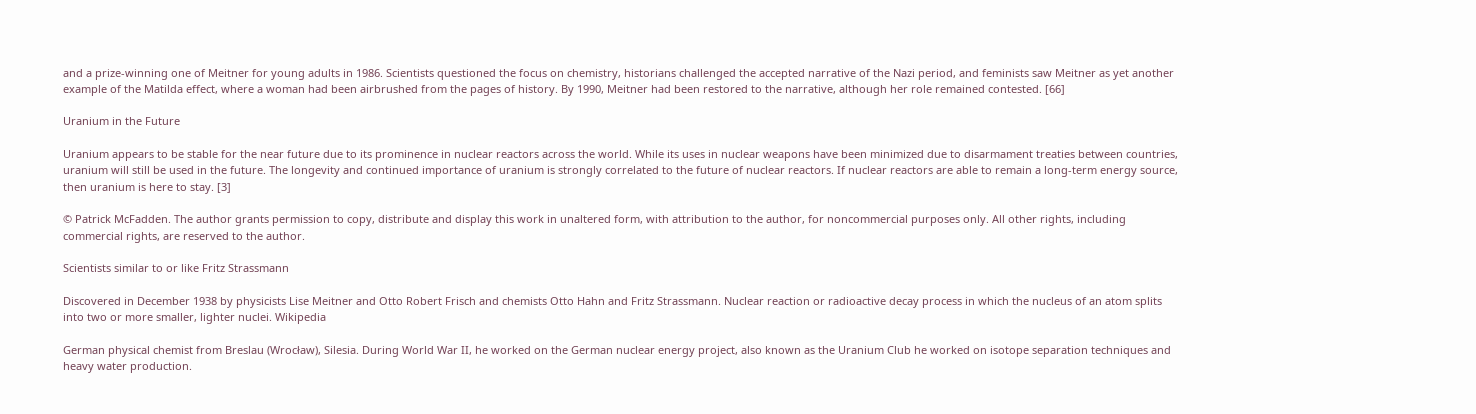and a prize-winning one of Meitner for young adults in 1986. Scientists questioned the focus on chemistry, historians challenged the accepted narrative of the Nazi period, and feminists saw Meitner as yet another example of the Matilda effect, where a woman had been airbrushed from the pages of history. By 1990, Meitner had been restored to the narrative, although her role remained contested. [66]

Uranium in the Future

Uranium appears to be stable for the near future due to its prominence in nuclear reactors across the world. While its uses in nuclear weapons have been minimized due to disarmament treaties between countries, uranium will still be used in the future. The longevity and continued importance of uranium is strongly correlated to the future of nuclear reactors. If nuclear reactors are able to remain a long-term energy source, then uranium is here to stay. [3]

© Patrick McFadden. The author grants permission to copy, distribute and display this work in unaltered form, with attribution to the author, for noncommercial purposes only. All other rights, including commercial rights, are reserved to the author.

Scientists similar to or like Fritz Strassmann

Discovered in December 1938 by physicists Lise Meitner and Otto Robert Frisch and chemists Otto Hahn and Fritz Strassmann. Nuclear reaction or radioactive decay process in which the nucleus of an atom splits into two or more smaller, lighter nuclei. Wikipedia

German physical chemist from Breslau (Wrocław), Silesia. During World War II, he worked on the German nuclear energy project, also known as the Uranium Club he worked on isotope separation techniques and heavy water production.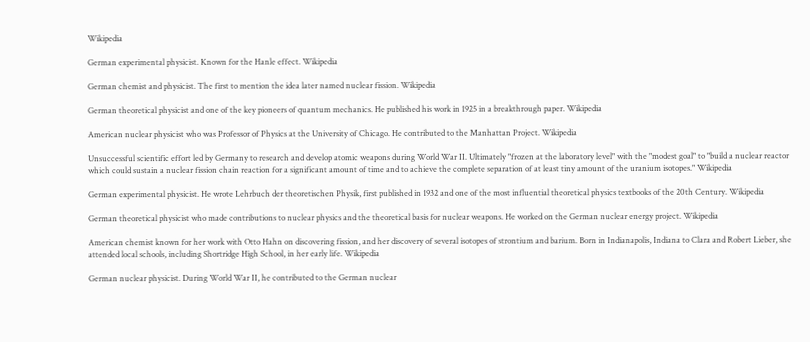Wikipedia

German experimental physicist. Known for the Hanle effect. Wikipedia

German chemist and physicist. The first to mention the idea later named nuclear fission. Wikipedia

German theoretical physicist and one of the key pioneers of quantum mechanics. He published his work in 1925 in a breakthrough paper. Wikipedia

American nuclear physicist who was Professor of Physics at the University of Chicago. He contributed to the Manhattan Project. Wikipedia

Unsuccessful scientific effort led by Germany to research and develop atomic weapons during World War II. Ultimately "frozen at the laboratory level" with the "modest goal" to "build a nuclear reactor which could sustain a nuclear fission chain reaction for a significant amount of time and to achieve the complete separation of at least tiny amount of the uranium isotopes." Wikipedia

German experimental physicist. He wrote Lehrbuch der theoretischen Physik, first published in 1932 and one of the most influential theoretical physics textbooks of the 20th Century. Wikipedia

German theoretical physicist who made contributions to nuclear physics and the theoretical basis for nuclear weapons. He worked on the German nuclear energy project. Wikipedia

American chemist known for her work with Otto Hahn on discovering fission, and her discovery of several isotopes of strontium and barium. Born in Indianapolis, Indiana to Clara and Robert Lieber, she attended local schools, including Shortridge High School, in her early life. Wikipedia

German nuclear physicist. During World War II, he contributed to the German nuclear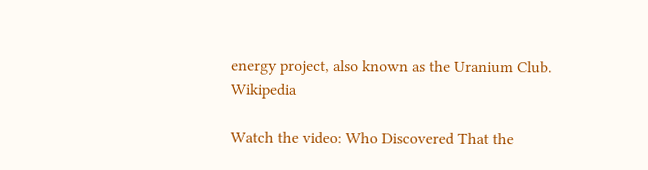energy project, also known as the Uranium Club. Wikipedia

Watch the video: Who Discovered That the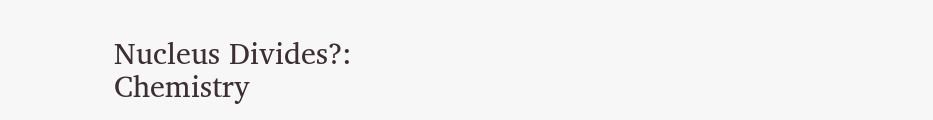Nucleus Divides?: Chemistry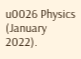u0026 Physics (January 2022).